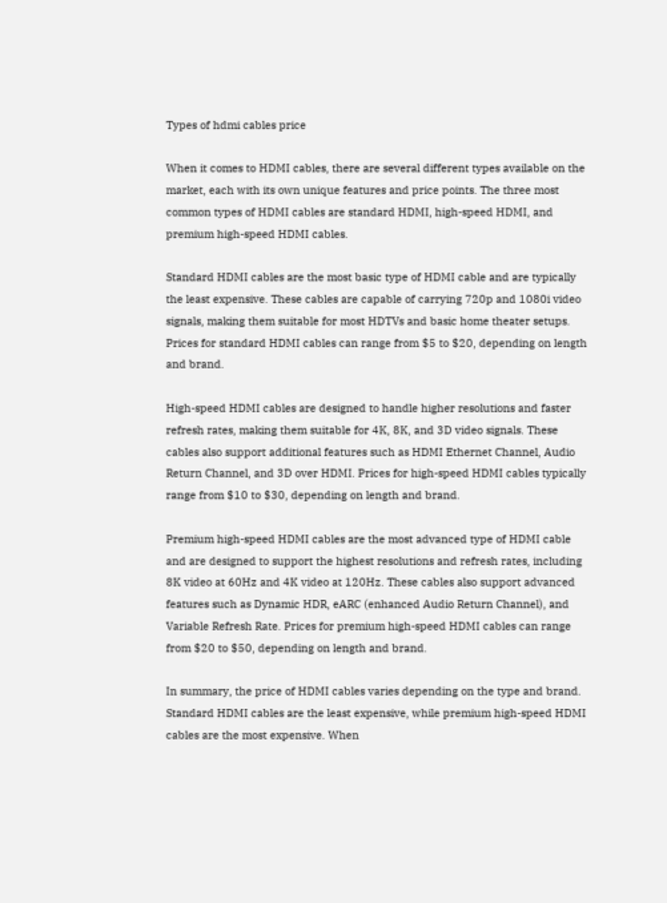Types of hdmi cables price

When it comes to HDMI cables, there are several different types available on the market, each with its own unique features and price points. The three most common types of HDMI cables are standard HDMI, high-speed HDMI, and premium high-speed HDMI cables.

Standard HDMI cables are the most basic type of HDMI cable and are typically the least expensive. These cables are capable of carrying 720p and 1080i video signals, making them suitable for most HDTVs and basic home theater setups. Prices for standard HDMI cables can range from $5 to $20, depending on length and brand.

High-speed HDMI cables are designed to handle higher resolutions and faster refresh rates, making them suitable for 4K, 8K, and 3D video signals. These cables also support additional features such as HDMI Ethernet Channel, Audio Return Channel, and 3D over HDMI. Prices for high-speed HDMI cables typically range from $10 to $30, depending on length and brand.

Premium high-speed HDMI cables are the most advanced type of HDMI cable and are designed to support the highest resolutions and refresh rates, including 8K video at 60Hz and 4K video at 120Hz. These cables also support advanced features such as Dynamic HDR, eARC (enhanced Audio Return Channel), and Variable Refresh Rate. Prices for premium high-speed HDMI cables can range from $20 to $50, depending on length and brand.

In summary, the price of HDMI cables varies depending on the type and brand. Standard HDMI cables are the least expensive, while premium high-speed HDMI cables are the most expensive. When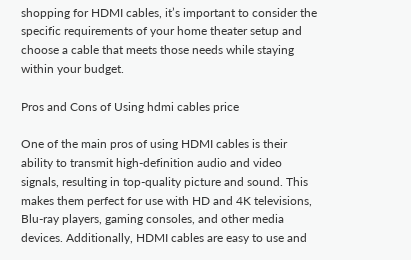shopping for HDMI cables, it’s important to consider the specific requirements of your home theater setup and choose a cable that meets those needs while staying within your budget.

Pros and Cons of Using hdmi cables price

One of the main pros of using HDMI cables is their ability to transmit high-definition audio and video signals, resulting in top-quality picture and sound. This makes them perfect for use with HD and 4K televisions, Blu-ray players, gaming consoles, and other media devices. Additionally, HDMI cables are easy to use and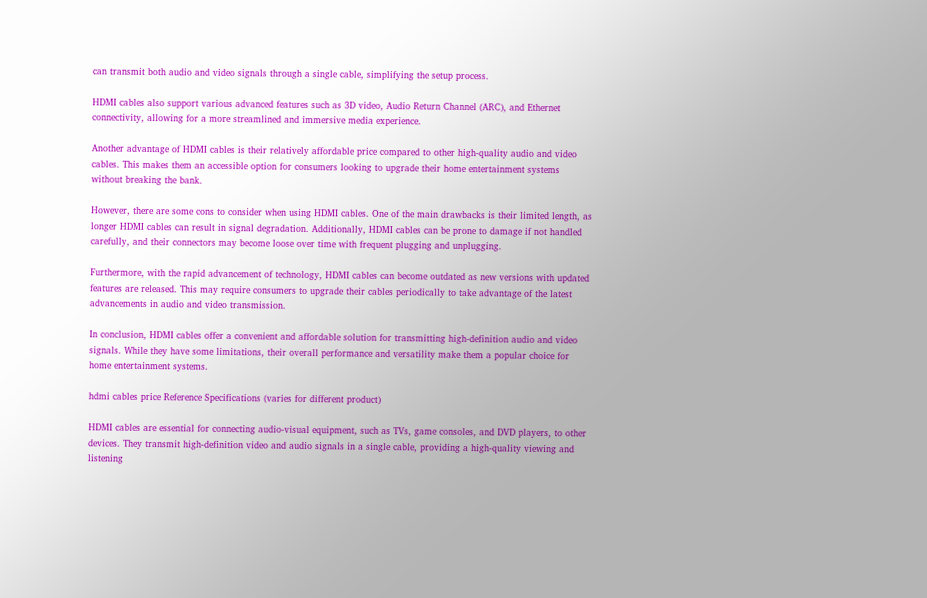can transmit both audio and video signals through a single cable, simplifying the setup process.

HDMI cables also support various advanced features such as 3D video, Audio Return Channel (ARC), and Ethernet connectivity, allowing for a more streamlined and immersive media experience.

Another advantage of HDMI cables is their relatively affordable price compared to other high-quality audio and video cables. This makes them an accessible option for consumers looking to upgrade their home entertainment systems without breaking the bank.

However, there are some cons to consider when using HDMI cables. One of the main drawbacks is their limited length, as longer HDMI cables can result in signal degradation. Additionally, HDMI cables can be prone to damage if not handled carefully, and their connectors may become loose over time with frequent plugging and unplugging.

Furthermore, with the rapid advancement of technology, HDMI cables can become outdated as new versions with updated features are released. This may require consumers to upgrade their cables periodically to take advantage of the latest advancements in audio and video transmission.

In conclusion, HDMI cables offer a convenient and affordable solution for transmitting high-definition audio and video signals. While they have some limitations, their overall performance and versatility make them a popular choice for home entertainment systems.

hdmi cables price Reference Specifications (varies for different product)

HDMI cables are essential for connecting audio-visual equipment, such as TVs, game consoles, and DVD players, to other devices. They transmit high-definition video and audio signals in a single cable, providing a high-quality viewing and listening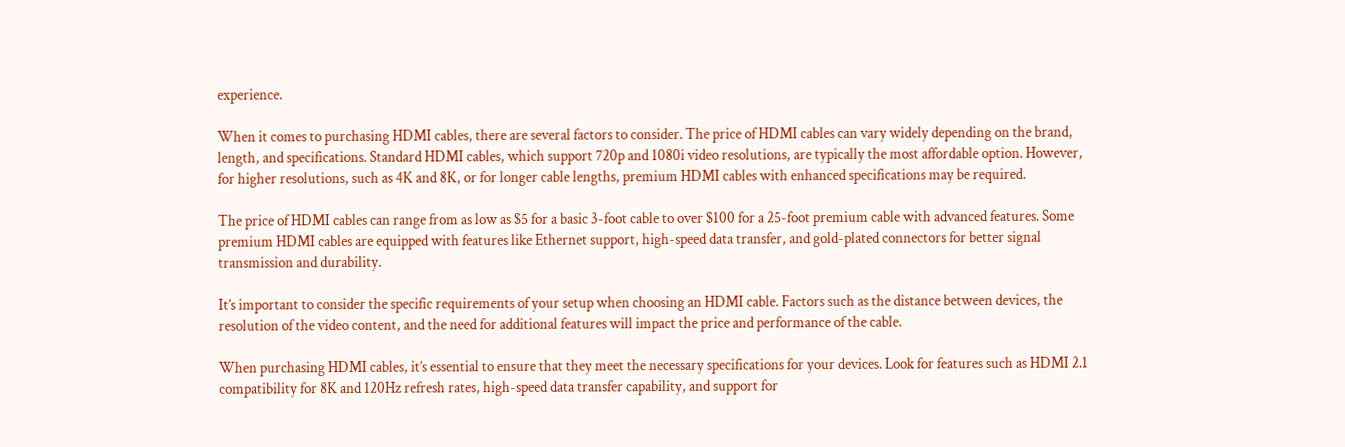experience.

When it comes to purchasing HDMI cables, there are several factors to consider. The price of HDMI cables can vary widely depending on the brand, length, and specifications. Standard HDMI cables, which support 720p and 1080i video resolutions, are typically the most affordable option. However, for higher resolutions, such as 4K and 8K, or for longer cable lengths, premium HDMI cables with enhanced specifications may be required.

The price of HDMI cables can range from as low as $5 for a basic 3-foot cable to over $100 for a 25-foot premium cable with advanced features. Some premium HDMI cables are equipped with features like Ethernet support, high-speed data transfer, and gold-plated connectors for better signal transmission and durability.

It’s important to consider the specific requirements of your setup when choosing an HDMI cable. Factors such as the distance between devices, the resolution of the video content, and the need for additional features will impact the price and performance of the cable.

When purchasing HDMI cables, it’s essential to ensure that they meet the necessary specifications for your devices. Look for features such as HDMI 2.1 compatibility for 8K and 120Hz refresh rates, high-speed data transfer capability, and support for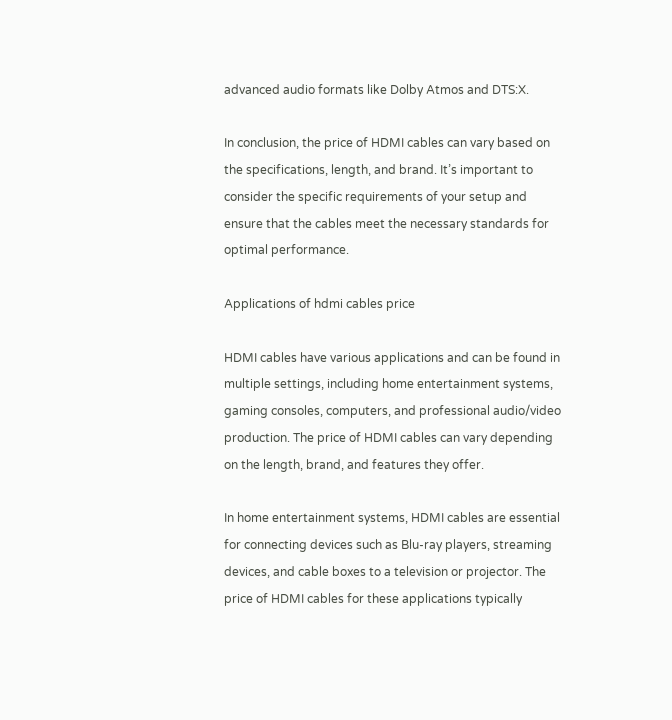advanced audio formats like Dolby Atmos and DTS:X.

In conclusion, the price of HDMI cables can vary based on the specifications, length, and brand. It’s important to consider the specific requirements of your setup and ensure that the cables meet the necessary standards for optimal performance.

Applications of hdmi cables price

HDMI cables have various applications and can be found in multiple settings, including home entertainment systems, gaming consoles, computers, and professional audio/video production. The price of HDMI cables can vary depending on the length, brand, and features they offer.

In home entertainment systems, HDMI cables are essential for connecting devices such as Blu-ray players, streaming devices, and cable boxes to a television or projector. The price of HDMI cables for these applications typically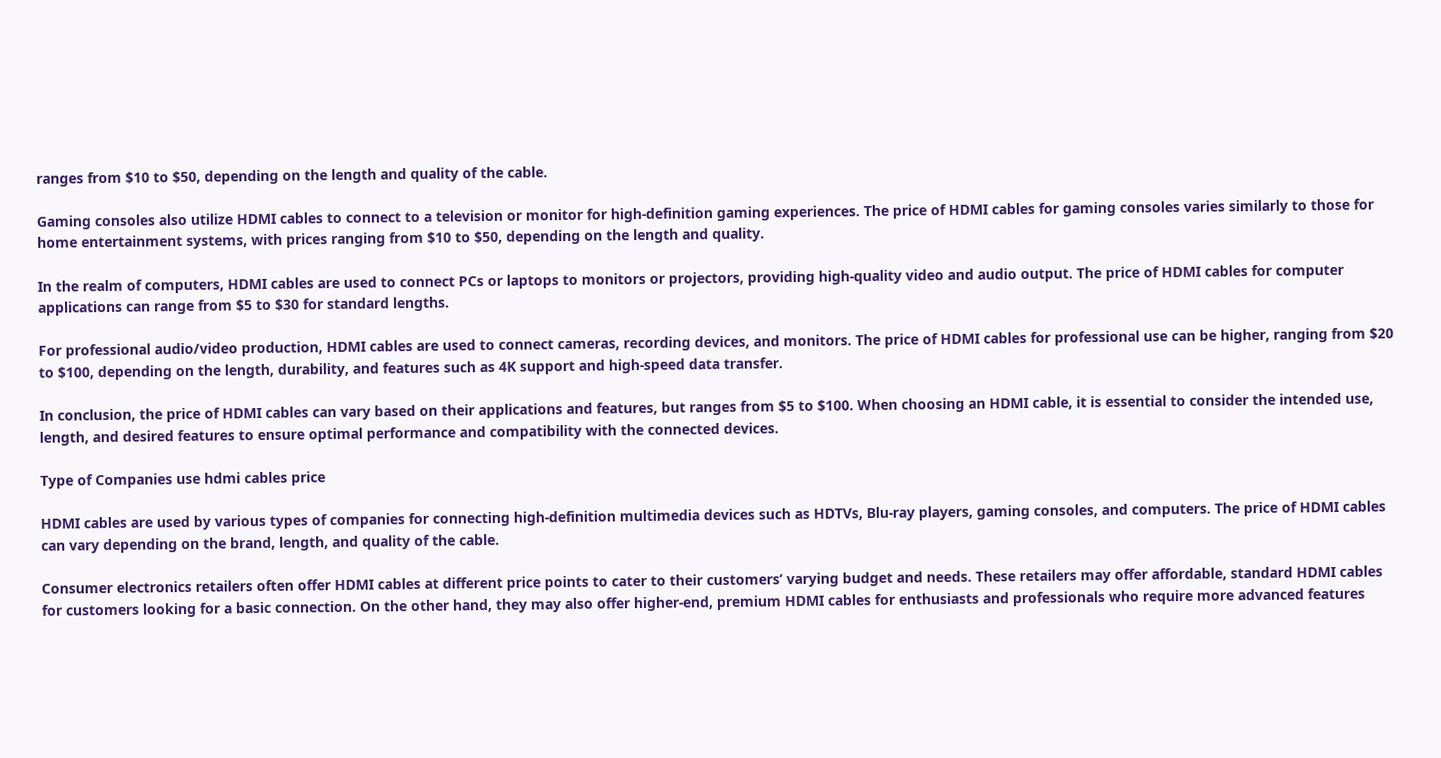ranges from $10 to $50, depending on the length and quality of the cable.

Gaming consoles also utilize HDMI cables to connect to a television or monitor for high-definition gaming experiences. The price of HDMI cables for gaming consoles varies similarly to those for home entertainment systems, with prices ranging from $10 to $50, depending on the length and quality.

In the realm of computers, HDMI cables are used to connect PCs or laptops to monitors or projectors, providing high-quality video and audio output. The price of HDMI cables for computer applications can range from $5 to $30 for standard lengths.

For professional audio/video production, HDMI cables are used to connect cameras, recording devices, and monitors. The price of HDMI cables for professional use can be higher, ranging from $20 to $100, depending on the length, durability, and features such as 4K support and high-speed data transfer.

In conclusion, the price of HDMI cables can vary based on their applications and features, but ranges from $5 to $100. When choosing an HDMI cable, it is essential to consider the intended use, length, and desired features to ensure optimal performance and compatibility with the connected devices.

Type of Companies use hdmi cables price

HDMI cables are used by various types of companies for connecting high-definition multimedia devices such as HDTVs, Blu-ray players, gaming consoles, and computers. The price of HDMI cables can vary depending on the brand, length, and quality of the cable.

Consumer electronics retailers often offer HDMI cables at different price points to cater to their customers’ varying budget and needs. These retailers may offer affordable, standard HDMI cables for customers looking for a basic connection. On the other hand, they may also offer higher-end, premium HDMI cables for enthusiasts and professionals who require more advanced features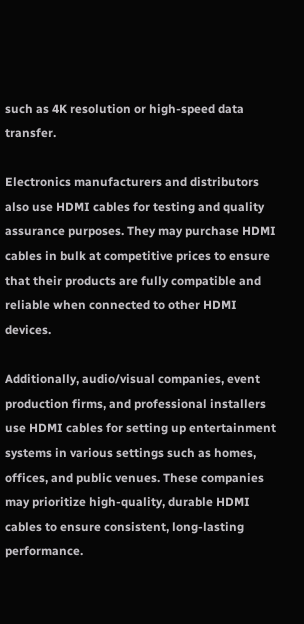such as 4K resolution or high-speed data transfer.

Electronics manufacturers and distributors also use HDMI cables for testing and quality assurance purposes. They may purchase HDMI cables in bulk at competitive prices to ensure that their products are fully compatible and reliable when connected to other HDMI devices.

Additionally, audio/visual companies, event production firms, and professional installers use HDMI cables for setting up entertainment systems in various settings such as homes, offices, and public venues. These companies may prioritize high-quality, durable HDMI cables to ensure consistent, long-lasting performance.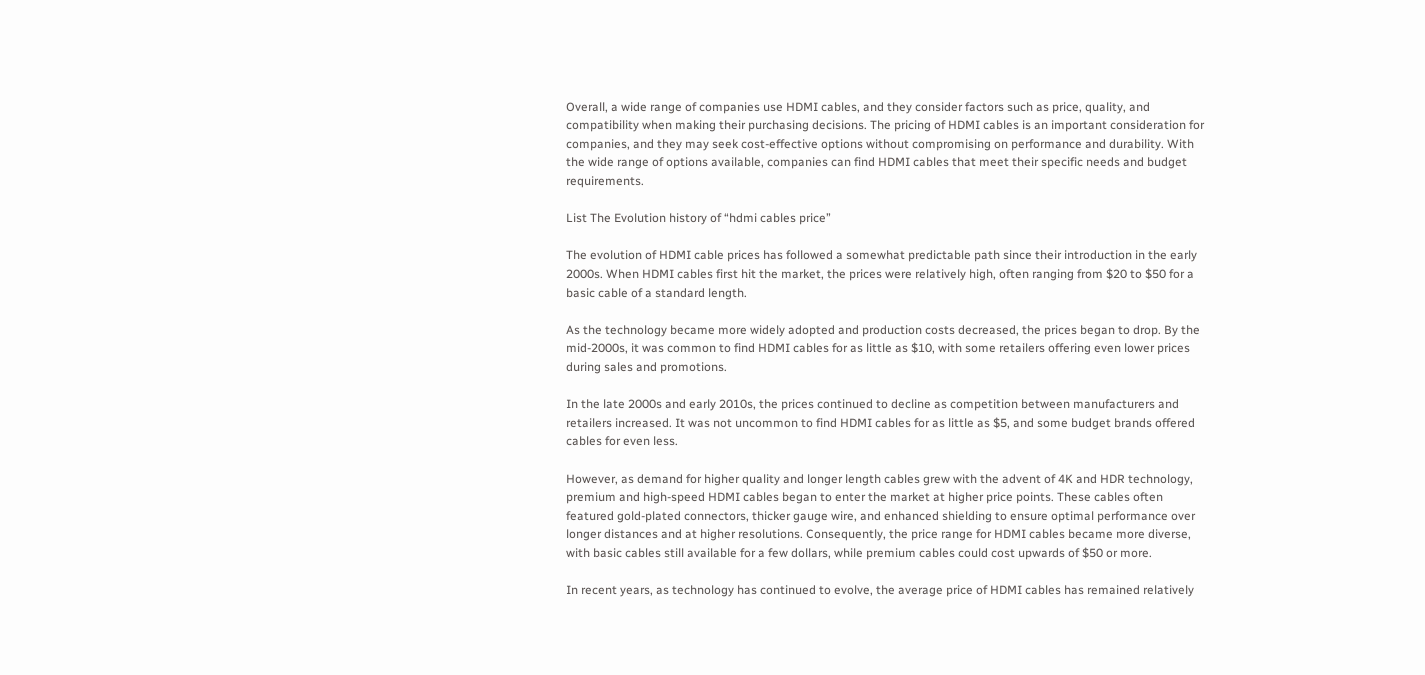Overall, a wide range of companies use HDMI cables, and they consider factors such as price, quality, and compatibility when making their purchasing decisions. The pricing of HDMI cables is an important consideration for companies, and they may seek cost-effective options without compromising on performance and durability. With the wide range of options available, companies can find HDMI cables that meet their specific needs and budget requirements.

List The Evolution history of “hdmi cables price”

The evolution of HDMI cable prices has followed a somewhat predictable path since their introduction in the early 2000s. When HDMI cables first hit the market, the prices were relatively high, often ranging from $20 to $50 for a basic cable of a standard length.

As the technology became more widely adopted and production costs decreased, the prices began to drop. By the mid-2000s, it was common to find HDMI cables for as little as $10, with some retailers offering even lower prices during sales and promotions.

In the late 2000s and early 2010s, the prices continued to decline as competition between manufacturers and retailers increased. It was not uncommon to find HDMI cables for as little as $5, and some budget brands offered cables for even less.

However, as demand for higher quality and longer length cables grew with the advent of 4K and HDR technology, premium and high-speed HDMI cables began to enter the market at higher price points. These cables often featured gold-plated connectors, thicker gauge wire, and enhanced shielding to ensure optimal performance over longer distances and at higher resolutions. Consequently, the price range for HDMI cables became more diverse, with basic cables still available for a few dollars, while premium cables could cost upwards of $50 or more.

In recent years, as technology has continued to evolve, the average price of HDMI cables has remained relatively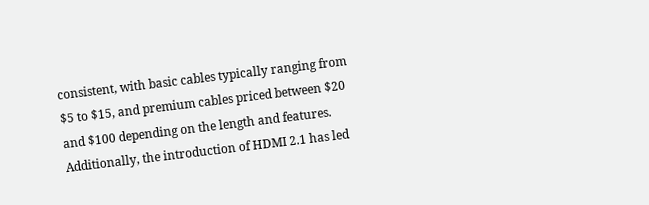consistent, with basic cables typically ranging from $5 to $15, and premium cables priced between $20 and $100 depending on the length and features. Additionally, the introduction of HDMI 2.1 has led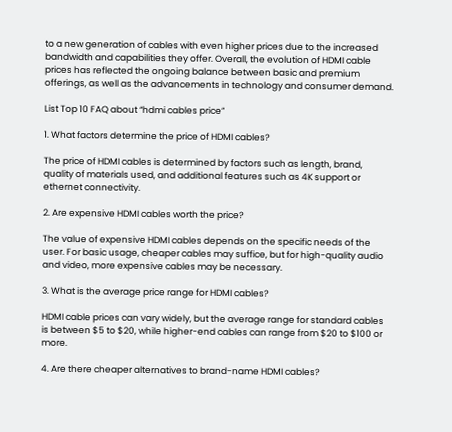to a new generation of cables with even higher prices due to the increased bandwidth and capabilities they offer. Overall, the evolution of HDMI cable prices has reflected the ongoing balance between basic and premium offerings, as well as the advancements in technology and consumer demand.

List Top 10 FAQ about “hdmi cables price”

1. What factors determine the price of HDMI cables?

The price of HDMI cables is determined by factors such as length, brand, quality of materials used, and additional features such as 4K support or ethernet connectivity.

2. Are expensive HDMI cables worth the price?

The value of expensive HDMI cables depends on the specific needs of the user. For basic usage, cheaper cables may suffice, but for high-quality audio and video, more expensive cables may be necessary.

3. What is the average price range for HDMI cables?

HDMI cable prices can vary widely, but the average range for standard cables is between $5 to $20, while higher-end cables can range from $20 to $100 or more.

4. Are there cheaper alternatives to brand-name HDMI cables?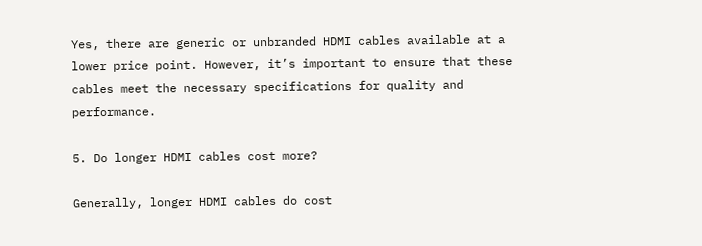Yes, there are generic or unbranded HDMI cables available at a lower price point. However, it’s important to ensure that these cables meet the necessary specifications for quality and performance.

5. Do longer HDMI cables cost more?

Generally, longer HDMI cables do cost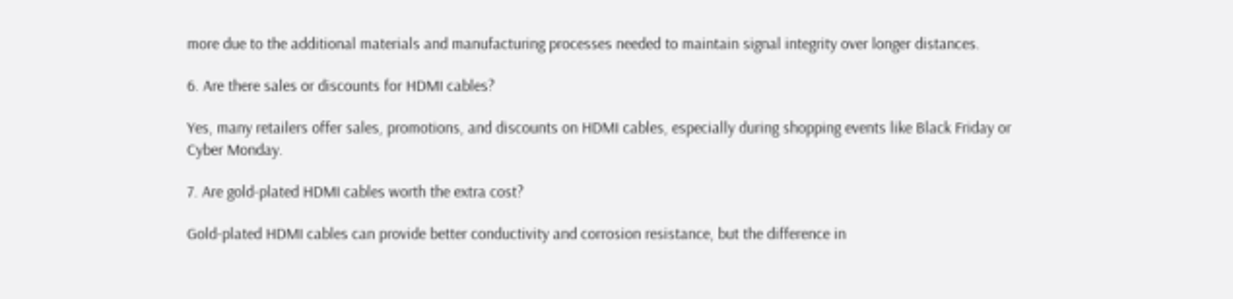more due to the additional materials and manufacturing processes needed to maintain signal integrity over longer distances.

6. Are there sales or discounts for HDMI cables?

Yes, many retailers offer sales, promotions, and discounts on HDMI cables, especially during shopping events like Black Friday or Cyber Monday.

7. Are gold-plated HDMI cables worth the extra cost?

Gold-plated HDMI cables can provide better conductivity and corrosion resistance, but the difference in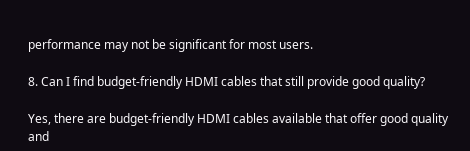performance may not be significant for most users.

8. Can I find budget-friendly HDMI cables that still provide good quality?

Yes, there are budget-friendly HDMI cables available that offer good quality and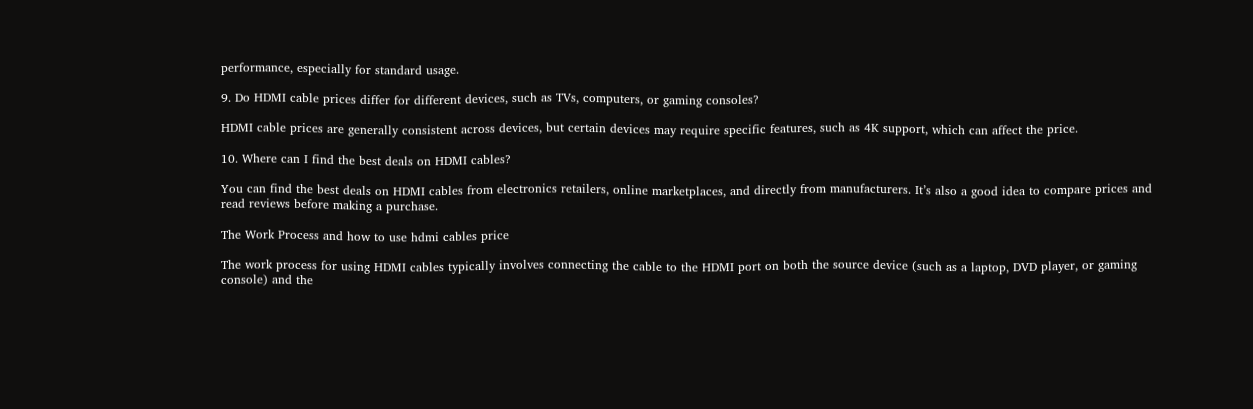performance, especially for standard usage.

9. Do HDMI cable prices differ for different devices, such as TVs, computers, or gaming consoles?

HDMI cable prices are generally consistent across devices, but certain devices may require specific features, such as 4K support, which can affect the price.

10. Where can I find the best deals on HDMI cables?

You can find the best deals on HDMI cables from electronics retailers, online marketplaces, and directly from manufacturers. It’s also a good idea to compare prices and read reviews before making a purchase.

The Work Process and how to use hdmi cables price

The work process for using HDMI cables typically involves connecting the cable to the HDMI port on both the source device (such as a laptop, DVD player, or gaming console) and the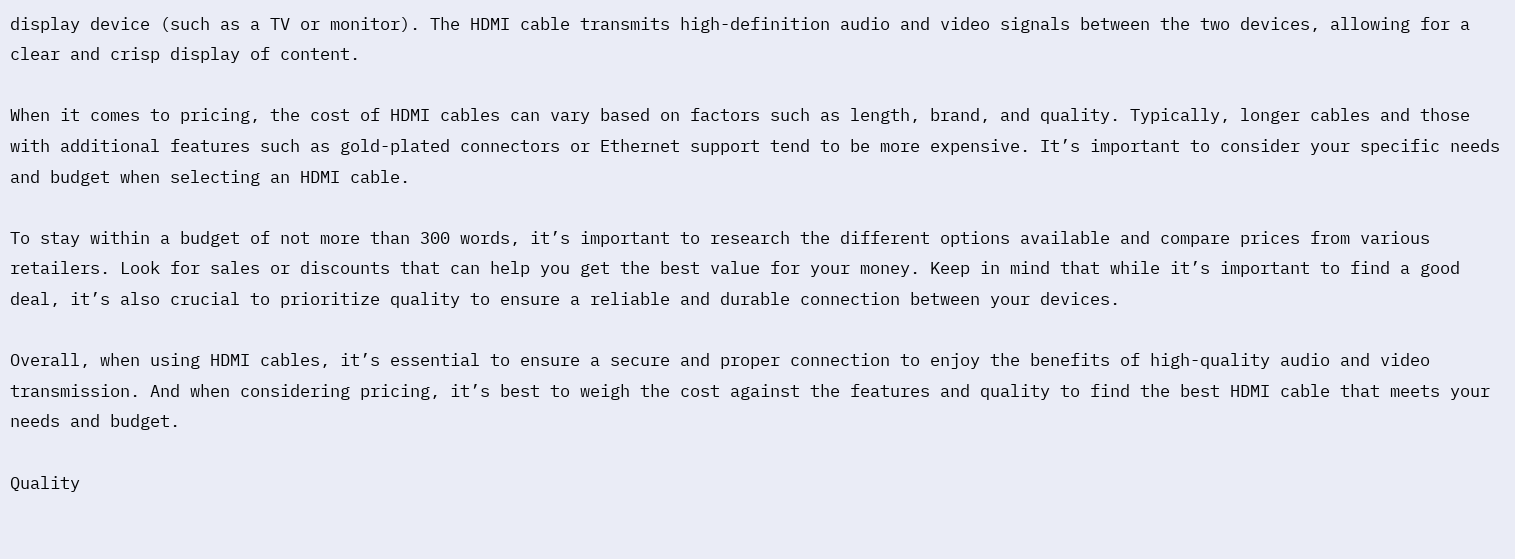display device (such as a TV or monitor). The HDMI cable transmits high-definition audio and video signals between the two devices, allowing for a clear and crisp display of content.

When it comes to pricing, the cost of HDMI cables can vary based on factors such as length, brand, and quality. Typically, longer cables and those with additional features such as gold-plated connectors or Ethernet support tend to be more expensive. It’s important to consider your specific needs and budget when selecting an HDMI cable.

To stay within a budget of not more than 300 words, it’s important to research the different options available and compare prices from various retailers. Look for sales or discounts that can help you get the best value for your money. Keep in mind that while it’s important to find a good deal, it’s also crucial to prioritize quality to ensure a reliable and durable connection between your devices.

Overall, when using HDMI cables, it’s essential to ensure a secure and proper connection to enjoy the benefits of high-quality audio and video transmission. And when considering pricing, it’s best to weigh the cost against the features and quality to find the best HDMI cable that meets your needs and budget.

Quality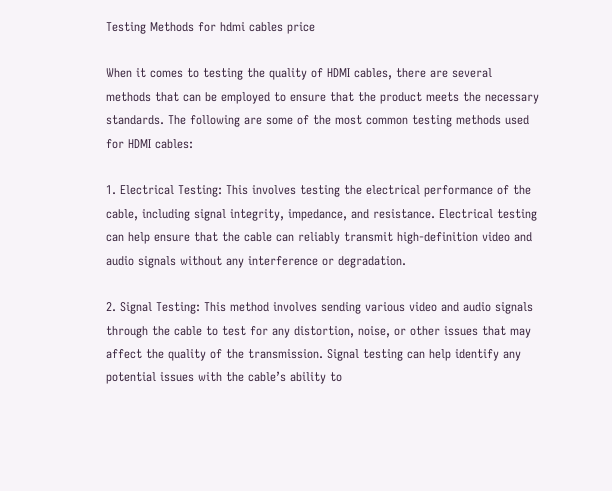Testing Methods for hdmi cables price

When it comes to testing the quality of HDMI cables, there are several methods that can be employed to ensure that the product meets the necessary standards. The following are some of the most common testing methods used for HDMI cables:

1. Electrical Testing: This involves testing the electrical performance of the cable, including signal integrity, impedance, and resistance. Electrical testing can help ensure that the cable can reliably transmit high-definition video and audio signals without any interference or degradation.

2. Signal Testing: This method involves sending various video and audio signals through the cable to test for any distortion, noise, or other issues that may affect the quality of the transmission. Signal testing can help identify any potential issues with the cable’s ability to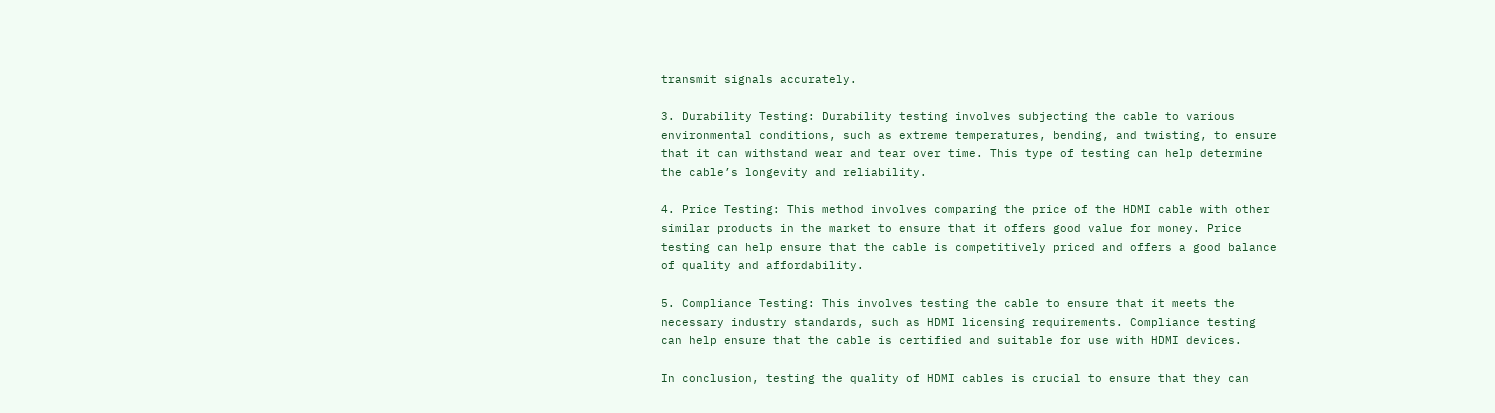transmit signals accurately.

3. Durability Testing: Durability testing involves subjecting the cable to various environmental conditions, such as extreme temperatures, bending, and twisting, to ensure that it can withstand wear and tear over time. This type of testing can help determine the cable’s longevity and reliability.

4. Price Testing: This method involves comparing the price of the HDMI cable with other similar products in the market to ensure that it offers good value for money. Price testing can help ensure that the cable is competitively priced and offers a good balance of quality and affordability.

5. Compliance Testing: This involves testing the cable to ensure that it meets the necessary industry standards, such as HDMI licensing requirements. Compliance testing can help ensure that the cable is certified and suitable for use with HDMI devices.

In conclusion, testing the quality of HDMI cables is crucial to ensure that they can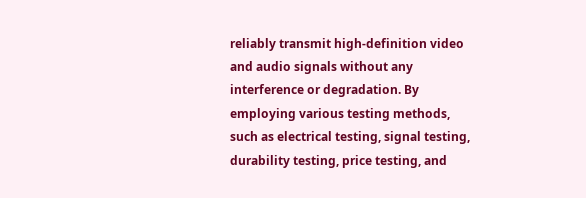reliably transmit high-definition video and audio signals without any interference or degradation. By employing various testing methods, such as electrical testing, signal testing, durability testing, price testing, and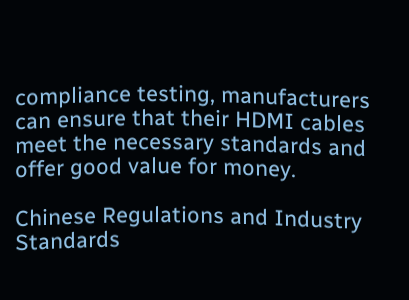compliance testing, manufacturers can ensure that their HDMI cables meet the necessary standards and offer good value for money.

Chinese Regulations and Industry Standards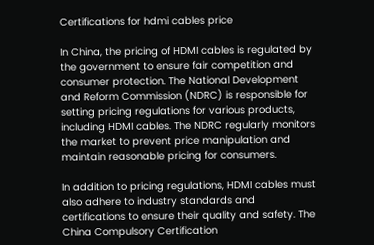Certifications for hdmi cables price

In China, the pricing of HDMI cables is regulated by the government to ensure fair competition and consumer protection. The National Development and Reform Commission (NDRC) is responsible for setting pricing regulations for various products, including HDMI cables. The NDRC regularly monitors the market to prevent price manipulation and maintain reasonable pricing for consumers.

In addition to pricing regulations, HDMI cables must also adhere to industry standards and certifications to ensure their quality and safety. The China Compulsory Certification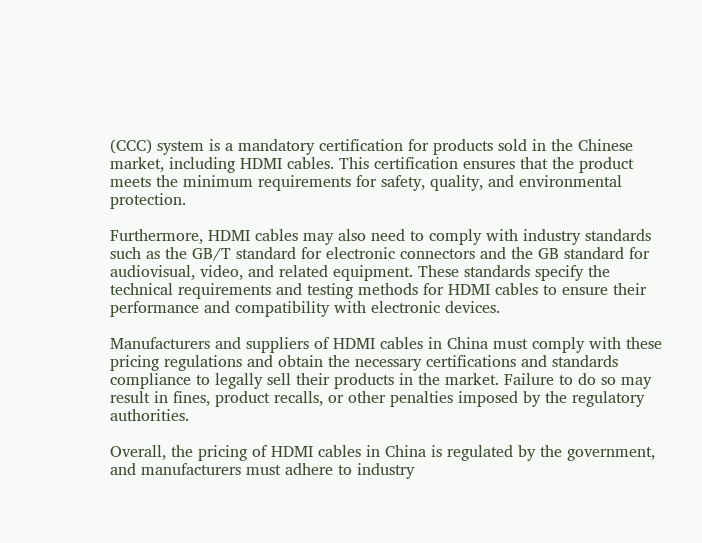(CCC) system is a mandatory certification for products sold in the Chinese market, including HDMI cables. This certification ensures that the product meets the minimum requirements for safety, quality, and environmental protection.

Furthermore, HDMI cables may also need to comply with industry standards such as the GB/T standard for electronic connectors and the GB standard for audiovisual, video, and related equipment. These standards specify the technical requirements and testing methods for HDMI cables to ensure their performance and compatibility with electronic devices.

Manufacturers and suppliers of HDMI cables in China must comply with these pricing regulations and obtain the necessary certifications and standards compliance to legally sell their products in the market. Failure to do so may result in fines, product recalls, or other penalties imposed by the regulatory authorities.

Overall, the pricing of HDMI cables in China is regulated by the government, and manufacturers must adhere to industry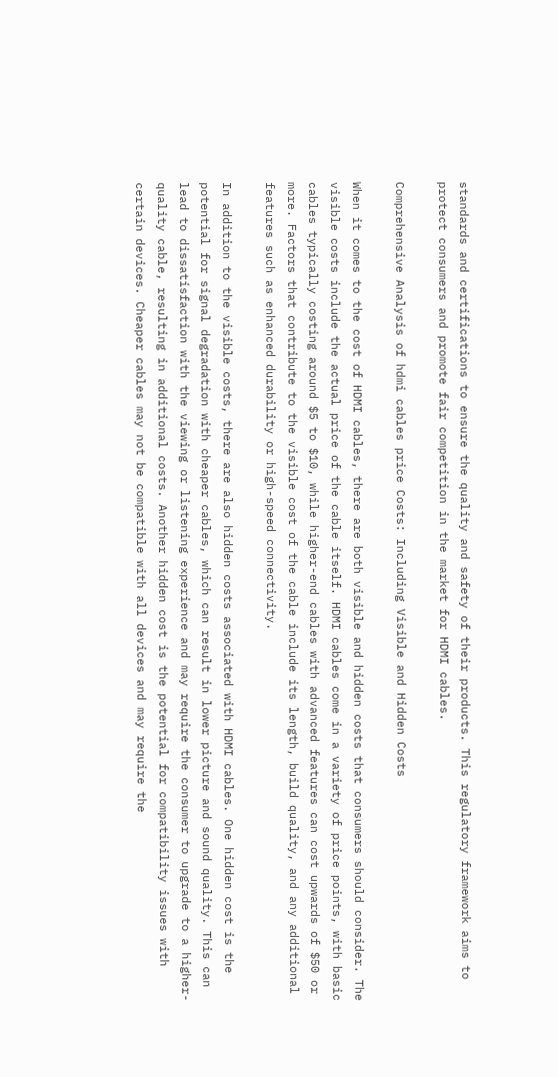standards and certifications to ensure the quality and safety of their products. This regulatory framework aims to protect consumers and promote fair competition in the market for HDMI cables.

Comprehensive Analysis of hdmi cables price Costs: Including Visible and Hidden Costs

When it comes to the cost of HDMI cables, there are both visible and hidden costs that consumers should consider. The visible costs include the actual price of the cable itself. HDMI cables come in a variety of price points, with basic cables typically costing around $5 to $10, while higher-end cables with advanced features can cost upwards of $50 or more. Factors that contribute to the visible cost of the cable include its length, build quality, and any additional features such as enhanced durability or high-speed connectivity.

In addition to the visible costs, there are also hidden costs associated with HDMI cables. One hidden cost is the potential for signal degradation with cheaper cables, which can result in lower picture and sound quality. This can lead to dissatisfaction with the viewing or listening experience and may require the consumer to upgrade to a higher-quality cable, resulting in additional costs. Another hidden cost is the potential for compatibility issues with certain devices. Cheaper cables may not be compatible with all devices and may require the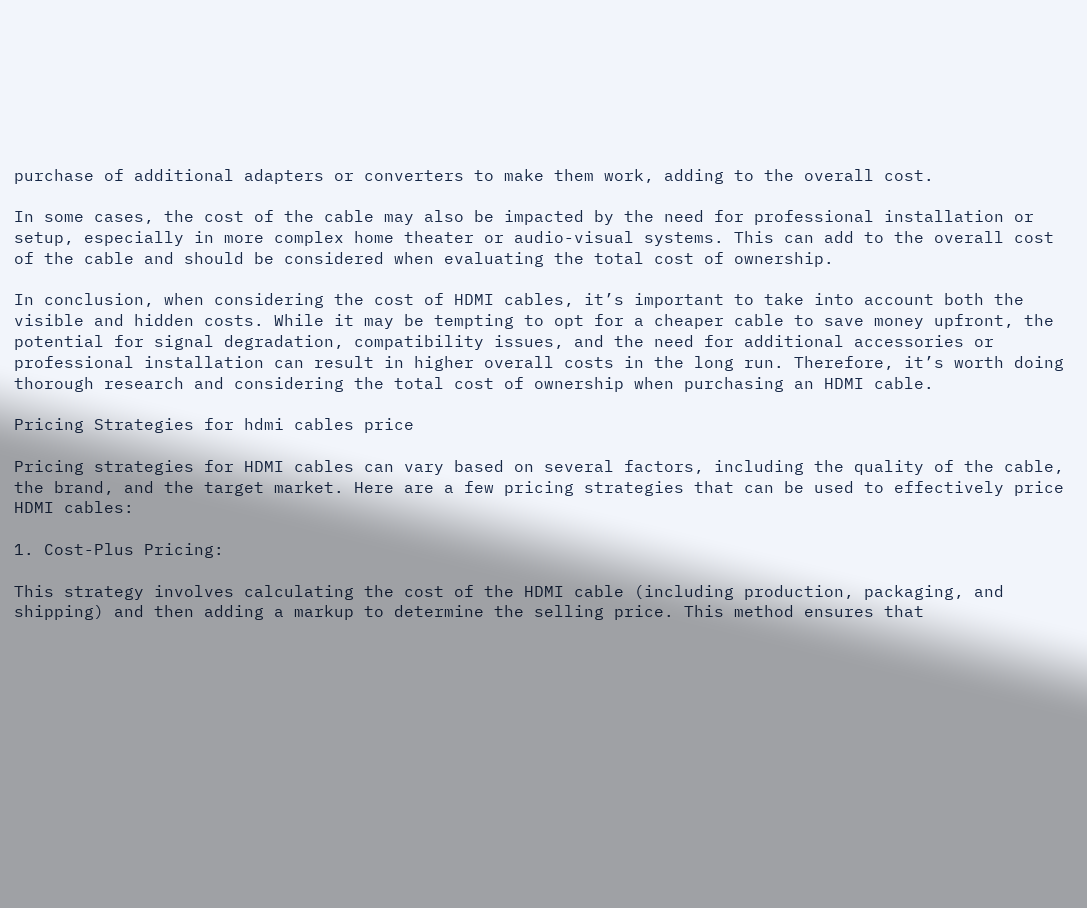purchase of additional adapters or converters to make them work, adding to the overall cost.

In some cases, the cost of the cable may also be impacted by the need for professional installation or setup, especially in more complex home theater or audio-visual systems. This can add to the overall cost of the cable and should be considered when evaluating the total cost of ownership.

In conclusion, when considering the cost of HDMI cables, it’s important to take into account both the visible and hidden costs. While it may be tempting to opt for a cheaper cable to save money upfront, the potential for signal degradation, compatibility issues, and the need for additional accessories or professional installation can result in higher overall costs in the long run. Therefore, it’s worth doing thorough research and considering the total cost of ownership when purchasing an HDMI cable.

Pricing Strategies for hdmi cables price

Pricing strategies for HDMI cables can vary based on several factors, including the quality of the cable, the brand, and the target market. Here are a few pricing strategies that can be used to effectively price HDMI cables:

1. Cost-Plus Pricing:

This strategy involves calculating the cost of the HDMI cable (including production, packaging, and shipping) and then adding a markup to determine the selling price. This method ensures that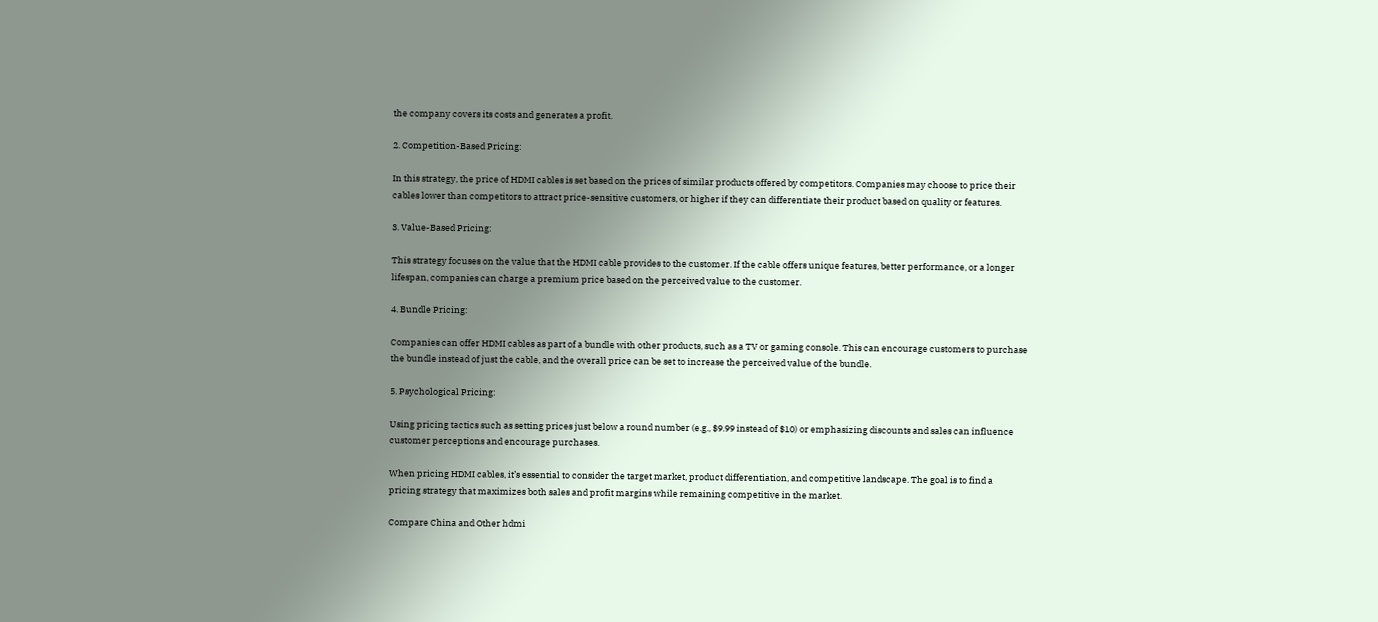the company covers its costs and generates a profit.

2. Competition-Based Pricing:

In this strategy, the price of HDMI cables is set based on the prices of similar products offered by competitors. Companies may choose to price their cables lower than competitors to attract price-sensitive customers, or higher if they can differentiate their product based on quality or features.

3. Value-Based Pricing:

This strategy focuses on the value that the HDMI cable provides to the customer. If the cable offers unique features, better performance, or a longer lifespan, companies can charge a premium price based on the perceived value to the customer.

4. Bundle Pricing:

Companies can offer HDMI cables as part of a bundle with other products, such as a TV or gaming console. This can encourage customers to purchase the bundle instead of just the cable, and the overall price can be set to increase the perceived value of the bundle.

5. Psychological Pricing:

Using pricing tactics such as setting prices just below a round number (e.g., $9.99 instead of $10) or emphasizing discounts and sales can influence customer perceptions and encourage purchases.

When pricing HDMI cables, it’s essential to consider the target market, product differentiation, and competitive landscape. The goal is to find a pricing strategy that maximizes both sales and profit margins while remaining competitive in the market.

Compare China and Other hdmi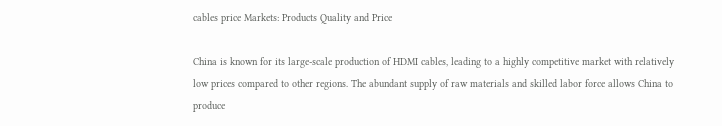cables price Markets: Products Quality and Price

China is known for its large-scale production of HDMI cables, leading to a highly competitive market with relatively low prices compared to other regions. The abundant supply of raw materials and skilled labor force allows China to produce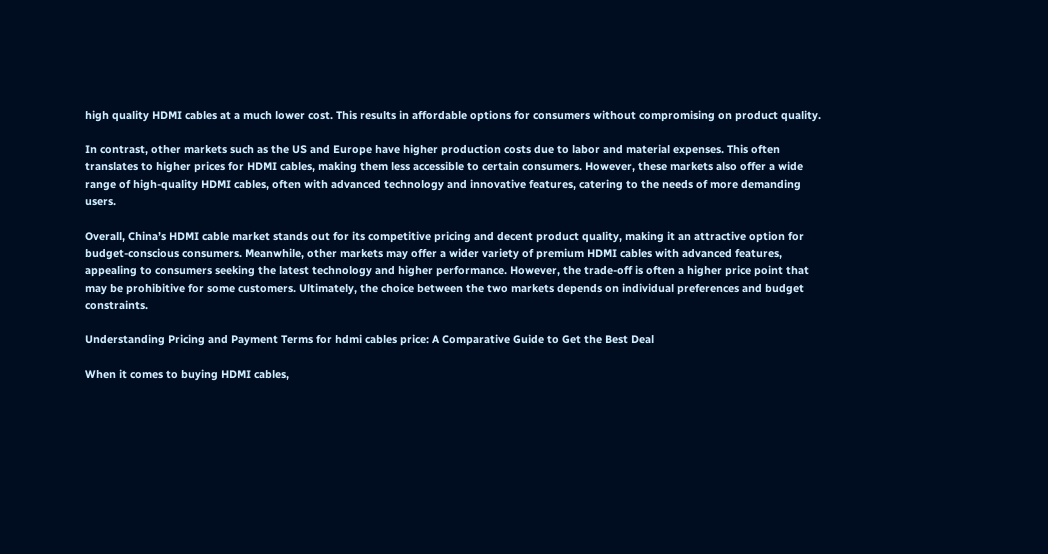high quality HDMI cables at a much lower cost. This results in affordable options for consumers without compromising on product quality.

In contrast, other markets such as the US and Europe have higher production costs due to labor and material expenses. This often translates to higher prices for HDMI cables, making them less accessible to certain consumers. However, these markets also offer a wide range of high-quality HDMI cables, often with advanced technology and innovative features, catering to the needs of more demanding users.

Overall, China’s HDMI cable market stands out for its competitive pricing and decent product quality, making it an attractive option for budget-conscious consumers. Meanwhile, other markets may offer a wider variety of premium HDMI cables with advanced features, appealing to consumers seeking the latest technology and higher performance. However, the trade-off is often a higher price point that may be prohibitive for some customers. Ultimately, the choice between the two markets depends on individual preferences and budget constraints.

Understanding Pricing and Payment Terms for hdmi cables price: A Comparative Guide to Get the Best Deal

When it comes to buying HDMI cables,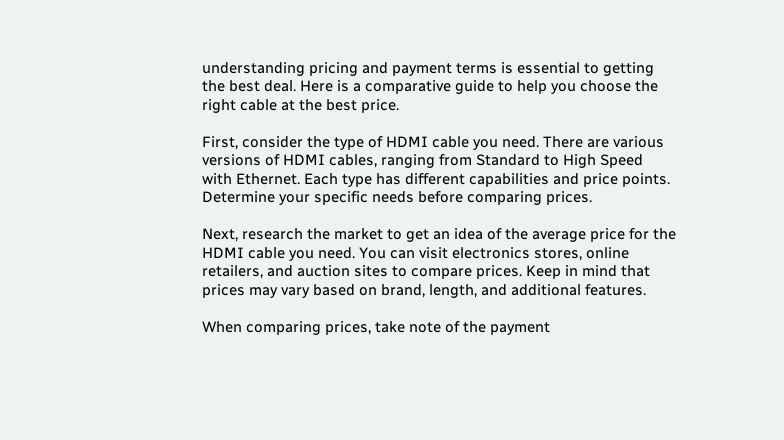understanding pricing and payment terms is essential to getting the best deal. Here is a comparative guide to help you choose the right cable at the best price.

First, consider the type of HDMI cable you need. There are various versions of HDMI cables, ranging from Standard to High Speed with Ethernet. Each type has different capabilities and price points. Determine your specific needs before comparing prices.

Next, research the market to get an idea of the average price for the HDMI cable you need. You can visit electronics stores, online retailers, and auction sites to compare prices. Keep in mind that prices may vary based on brand, length, and additional features.

When comparing prices, take note of the payment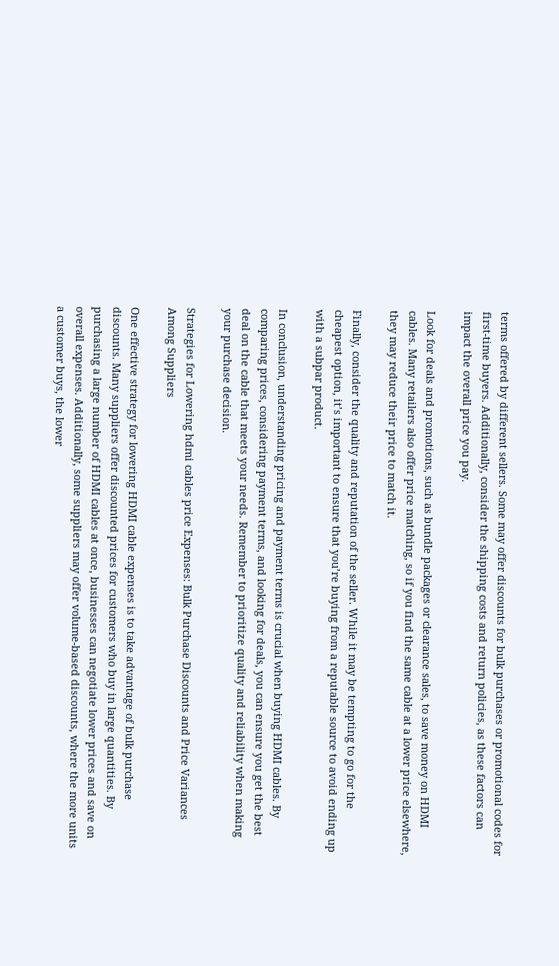terms offered by different sellers. Some may offer discounts for bulk purchases or promotional codes for first-time buyers. Additionally, consider the shipping costs and return policies, as these factors can impact the overall price you pay.

Look for deals and promotions, such as bundle packages or clearance sales, to save money on HDMI cables. Many retailers also offer price matching, so if you find the same cable at a lower price elsewhere, they may reduce their price to match it.

Finally, consider the quality and reputation of the seller. While it may be tempting to go for the cheapest option, it’s important to ensure that you’re buying from a reputable source to avoid ending up with a subpar product.

In conclusion, understanding pricing and payment terms is crucial when buying HDMI cables. By comparing prices, considering payment terms, and looking for deals, you can ensure you get the best deal on the cable that meets your needs. Remember to prioritize quality and reliability when making your purchase decision.

Strategies for Lowering hdmi cables price Expenses: Bulk Purchase Discounts and Price Variances Among Suppliers

One effective strategy for lowering HDMI cable expenses is to take advantage of bulk purchase discounts. Many suppliers offer discounted prices for customers who buy in large quantities. By purchasing a large number of HDMI cables at once, businesses can negotiate lower prices and save on overall expenses. Additionally, some suppliers may offer volume-based discounts, where the more units a customer buys, the lower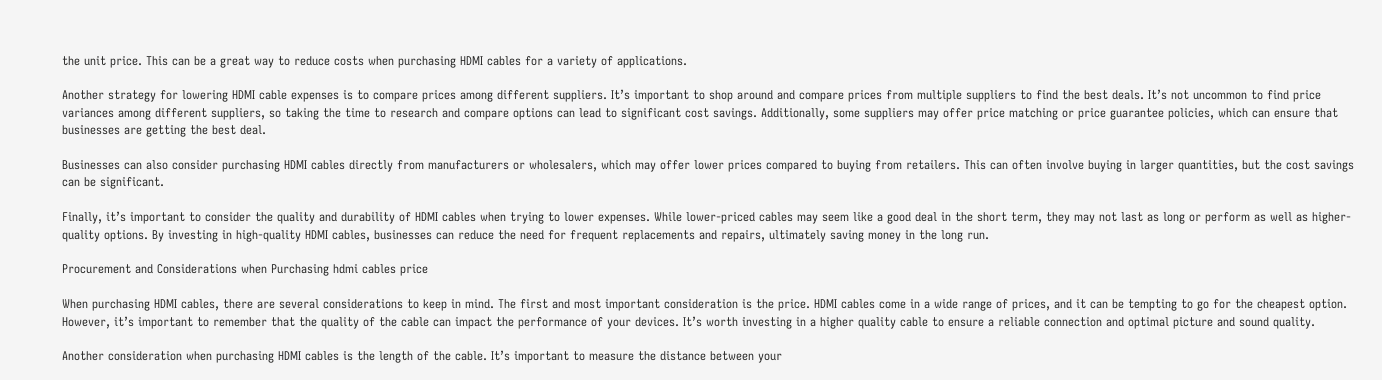the unit price. This can be a great way to reduce costs when purchasing HDMI cables for a variety of applications.

Another strategy for lowering HDMI cable expenses is to compare prices among different suppliers. It’s important to shop around and compare prices from multiple suppliers to find the best deals. It’s not uncommon to find price variances among different suppliers, so taking the time to research and compare options can lead to significant cost savings. Additionally, some suppliers may offer price matching or price guarantee policies, which can ensure that businesses are getting the best deal.

Businesses can also consider purchasing HDMI cables directly from manufacturers or wholesalers, which may offer lower prices compared to buying from retailers. This can often involve buying in larger quantities, but the cost savings can be significant.

Finally, it’s important to consider the quality and durability of HDMI cables when trying to lower expenses. While lower-priced cables may seem like a good deal in the short term, they may not last as long or perform as well as higher-quality options. By investing in high-quality HDMI cables, businesses can reduce the need for frequent replacements and repairs, ultimately saving money in the long run.

Procurement and Considerations when Purchasing hdmi cables price

When purchasing HDMI cables, there are several considerations to keep in mind. The first and most important consideration is the price. HDMI cables come in a wide range of prices, and it can be tempting to go for the cheapest option. However, it’s important to remember that the quality of the cable can impact the performance of your devices. It’s worth investing in a higher quality cable to ensure a reliable connection and optimal picture and sound quality.

Another consideration when purchasing HDMI cables is the length of the cable. It’s important to measure the distance between your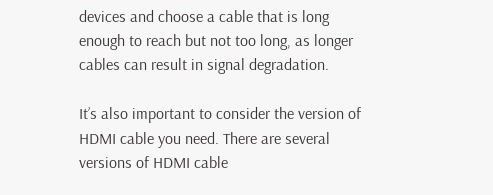devices and choose a cable that is long enough to reach but not too long, as longer cables can result in signal degradation.

It’s also important to consider the version of HDMI cable you need. There are several versions of HDMI cable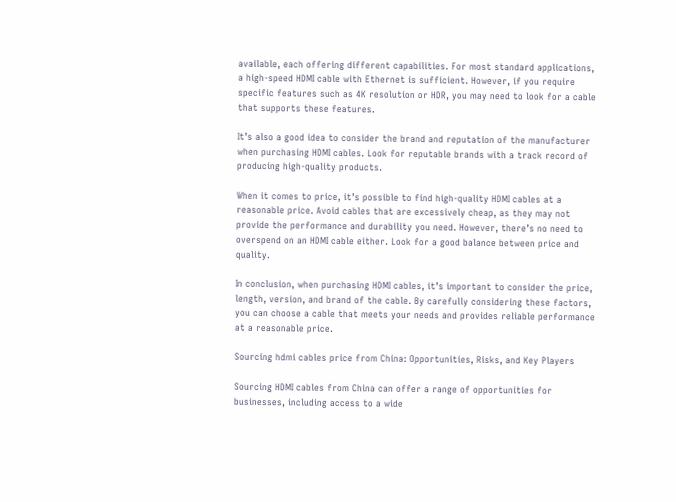available, each offering different capabilities. For most standard applications, a high-speed HDMI cable with Ethernet is sufficient. However, if you require specific features such as 4K resolution or HDR, you may need to look for a cable that supports these features.

It’s also a good idea to consider the brand and reputation of the manufacturer when purchasing HDMI cables. Look for reputable brands with a track record of producing high-quality products.

When it comes to price, it’s possible to find high-quality HDMI cables at a reasonable price. Avoid cables that are excessively cheap, as they may not provide the performance and durability you need. However, there’s no need to overspend on an HDMI cable either. Look for a good balance between price and quality.

In conclusion, when purchasing HDMI cables, it’s important to consider the price, length, version, and brand of the cable. By carefully considering these factors, you can choose a cable that meets your needs and provides reliable performance at a reasonable price.

Sourcing hdmi cables price from China: Opportunities, Risks, and Key Players

Sourcing HDMI cables from China can offer a range of opportunities for businesses, including access to a wide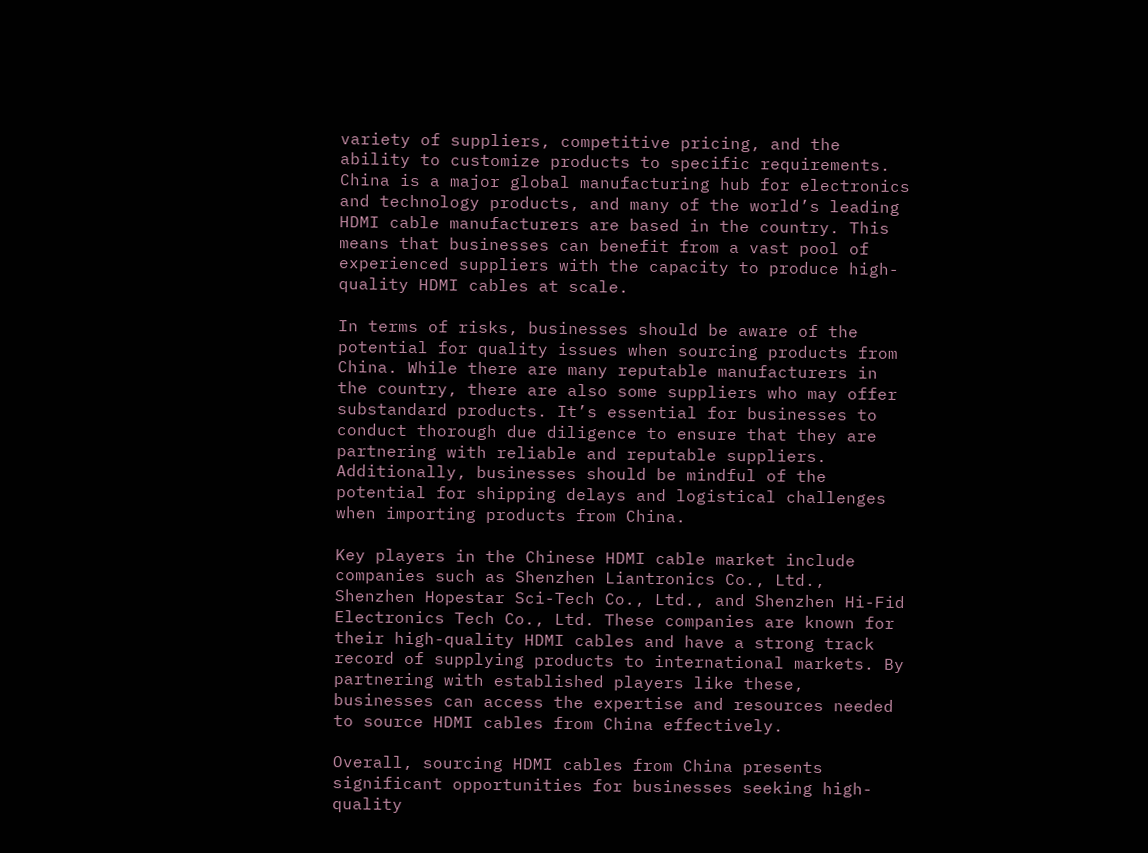variety of suppliers, competitive pricing, and the ability to customize products to specific requirements. China is a major global manufacturing hub for electronics and technology products, and many of the world’s leading HDMI cable manufacturers are based in the country. This means that businesses can benefit from a vast pool of experienced suppliers with the capacity to produce high-quality HDMI cables at scale.

In terms of risks, businesses should be aware of the potential for quality issues when sourcing products from China. While there are many reputable manufacturers in the country, there are also some suppliers who may offer substandard products. It’s essential for businesses to conduct thorough due diligence to ensure that they are partnering with reliable and reputable suppliers. Additionally, businesses should be mindful of the potential for shipping delays and logistical challenges when importing products from China.

Key players in the Chinese HDMI cable market include companies such as Shenzhen Liantronics Co., Ltd., Shenzhen Hopestar Sci-Tech Co., Ltd., and Shenzhen Hi-Fid Electronics Tech Co., Ltd. These companies are known for their high-quality HDMI cables and have a strong track record of supplying products to international markets. By partnering with established players like these, businesses can access the expertise and resources needed to source HDMI cables from China effectively.

Overall, sourcing HDMI cables from China presents significant opportunities for businesses seeking high-quality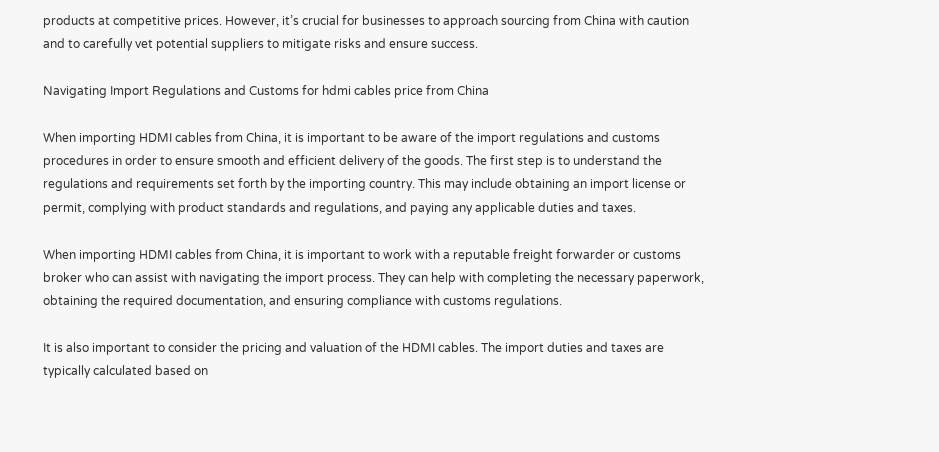products at competitive prices. However, it’s crucial for businesses to approach sourcing from China with caution and to carefully vet potential suppliers to mitigate risks and ensure success.

Navigating Import Regulations and Customs for hdmi cables price from China

When importing HDMI cables from China, it is important to be aware of the import regulations and customs procedures in order to ensure smooth and efficient delivery of the goods. The first step is to understand the regulations and requirements set forth by the importing country. This may include obtaining an import license or permit, complying with product standards and regulations, and paying any applicable duties and taxes.

When importing HDMI cables from China, it is important to work with a reputable freight forwarder or customs broker who can assist with navigating the import process. They can help with completing the necessary paperwork, obtaining the required documentation, and ensuring compliance with customs regulations.

It is also important to consider the pricing and valuation of the HDMI cables. The import duties and taxes are typically calculated based on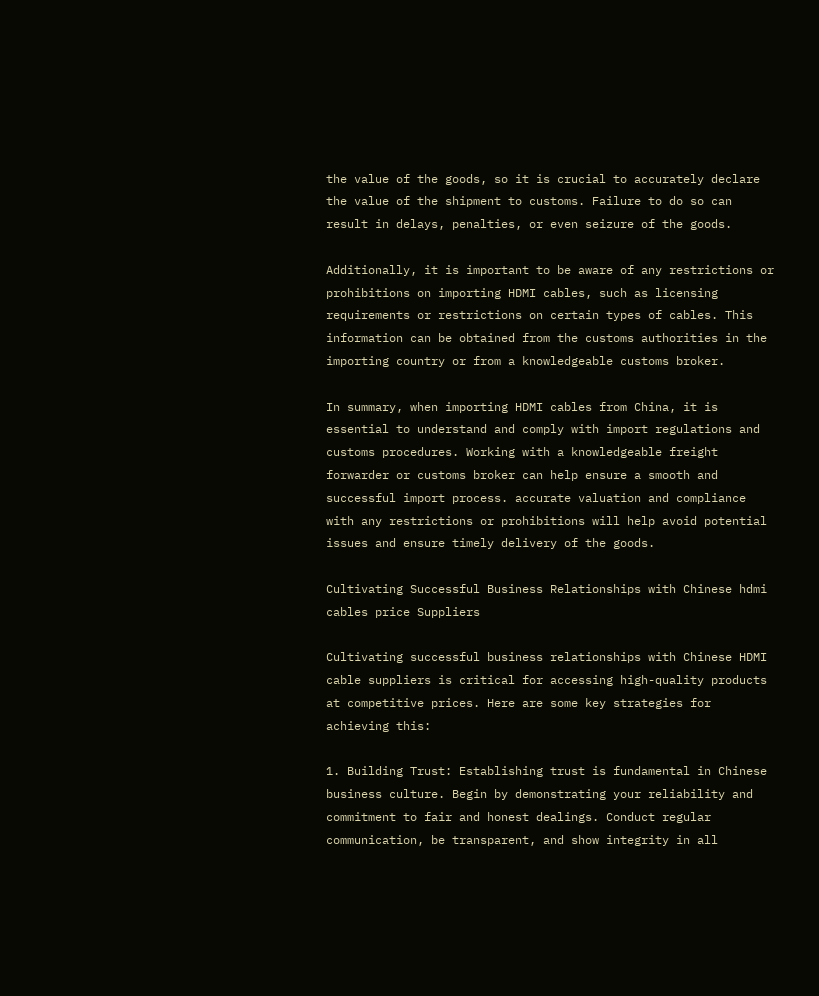the value of the goods, so it is crucial to accurately declare the value of the shipment to customs. Failure to do so can result in delays, penalties, or even seizure of the goods.

Additionally, it is important to be aware of any restrictions or prohibitions on importing HDMI cables, such as licensing requirements or restrictions on certain types of cables. This information can be obtained from the customs authorities in the importing country or from a knowledgeable customs broker.

In summary, when importing HDMI cables from China, it is essential to understand and comply with import regulations and customs procedures. Working with a knowledgeable freight forwarder or customs broker can help ensure a smooth and successful import process. accurate valuation and compliance with any restrictions or prohibitions will help avoid potential issues and ensure timely delivery of the goods.

Cultivating Successful Business Relationships with Chinese hdmi cables price Suppliers

Cultivating successful business relationships with Chinese HDMI cable suppliers is critical for accessing high-quality products at competitive prices. Here are some key strategies for achieving this:

1. Building Trust: Establishing trust is fundamental in Chinese business culture. Begin by demonstrating your reliability and commitment to fair and honest dealings. Conduct regular communication, be transparent, and show integrity in all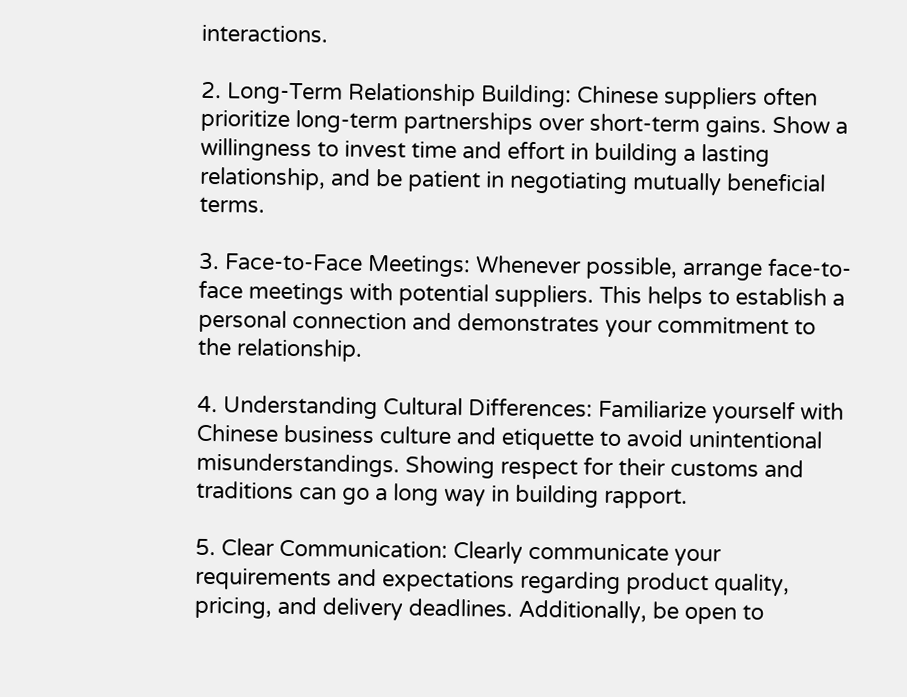interactions.

2. Long-Term Relationship Building: Chinese suppliers often prioritize long-term partnerships over short-term gains. Show a willingness to invest time and effort in building a lasting relationship, and be patient in negotiating mutually beneficial terms.

3. Face-to-Face Meetings: Whenever possible, arrange face-to-face meetings with potential suppliers. This helps to establish a personal connection and demonstrates your commitment to the relationship.

4. Understanding Cultural Differences: Familiarize yourself with Chinese business culture and etiquette to avoid unintentional misunderstandings. Showing respect for their customs and traditions can go a long way in building rapport.

5. Clear Communication: Clearly communicate your requirements and expectations regarding product quality, pricing, and delivery deadlines. Additionally, be open to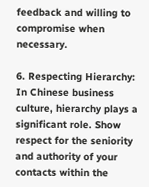feedback and willing to compromise when necessary.

6. Respecting Hierarchy: In Chinese business culture, hierarchy plays a significant role. Show respect for the seniority and authority of your contacts within the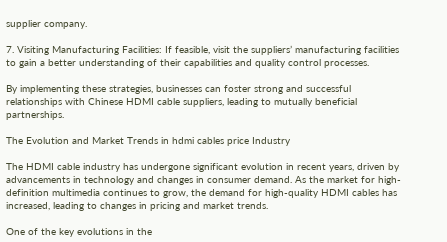supplier company.

7. Visiting Manufacturing Facilities: If feasible, visit the suppliers’ manufacturing facilities to gain a better understanding of their capabilities and quality control processes.

By implementing these strategies, businesses can foster strong and successful relationships with Chinese HDMI cable suppliers, leading to mutually beneficial partnerships.

The Evolution and Market Trends in hdmi cables price Industry

The HDMI cable industry has undergone significant evolution in recent years, driven by advancements in technology and changes in consumer demand. As the market for high-definition multimedia continues to grow, the demand for high-quality HDMI cables has increased, leading to changes in pricing and market trends.

One of the key evolutions in the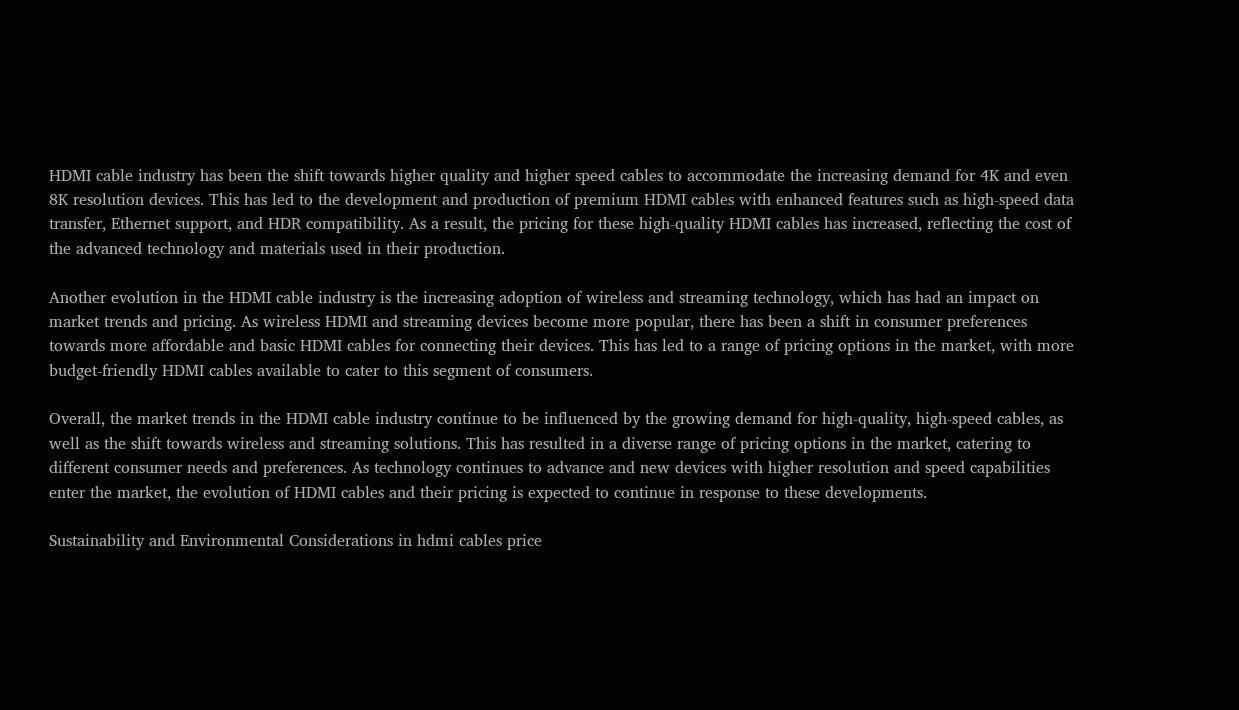HDMI cable industry has been the shift towards higher quality and higher speed cables to accommodate the increasing demand for 4K and even 8K resolution devices. This has led to the development and production of premium HDMI cables with enhanced features such as high-speed data transfer, Ethernet support, and HDR compatibility. As a result, the pricing for these high-quality HDMI cables has increased, reflecting the cost of the advanced technology and materials used in their production.

Another evolution in the HDMI cable industry is the increasing adoption of wireless and streaming technology, which has had an impact on market trends and pricing. As wireless HDMI and streaming devices become more popular, there has been a shift in consumer preferences towards more affordable and basic HDMI cables for connecting their devices. This has led to a range of pricing options in the market, with more budget-friendly HDMI cables available to cater to this segment of consumers.

Overall, the market trends in the HDMI cable industry continue to be influenced by the growing demand for high-quality, high-speed cables, as well as the shift towards wireless and streaming solutions. This has resulted in a diverse range of pricing options in the market, catering to different consumer needs and preferences. As technology continues to advance and new devices with higher resolution and speed capabilities enter the market, the evolution of HDMI cables and their pricing is expected to continue in response to these developments.

Sustainability and Environmental Considerations in hdmi cables price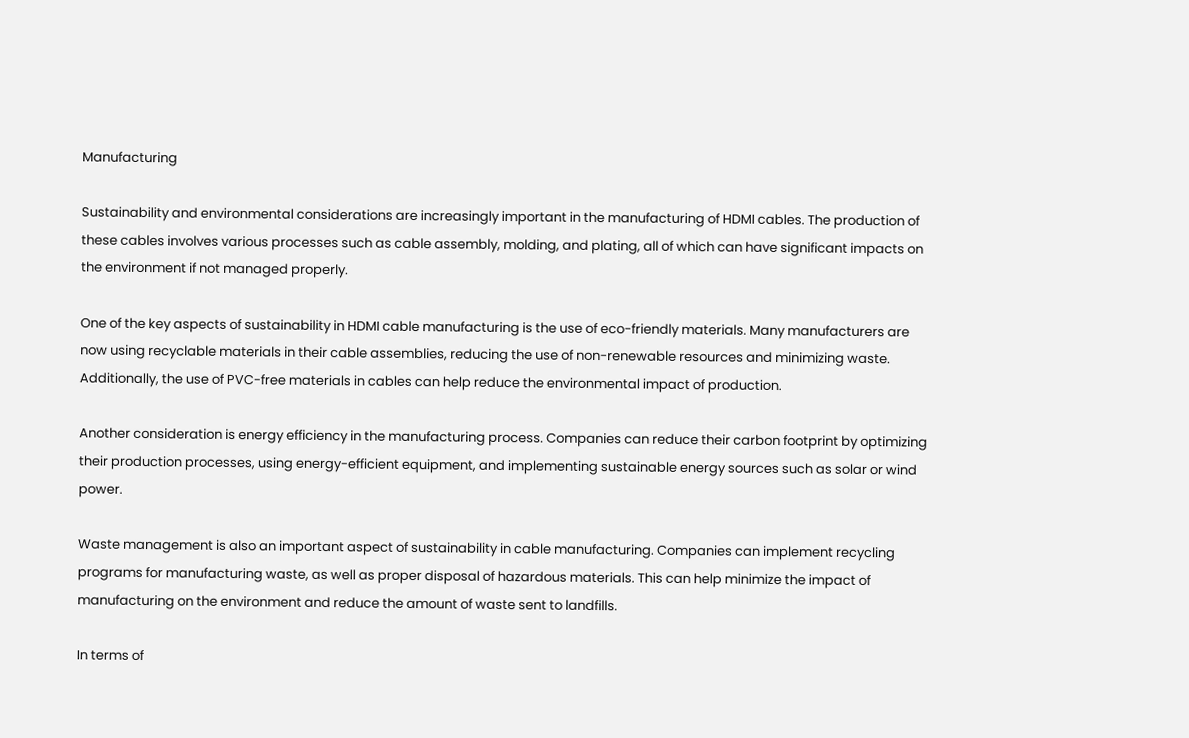Manufacturing

Sustainability and environmental considerations are increasingly important in the manufacturing of HDMI cables. The production of these cables involves various processes such as cable assembly, molding, and plating, all of which can have significant impacts on the environment if not managed properly.

One of the key aspects of sustainability in HDMI cable manufacturing is the use of eco-friendly materials. Many manufacturers are now using recyclable materials in their cable assemblies, reducing the use of non-renewable resources and minimizing waste. Additionally, the use of PVC-free materials in cables can help reduce the environmental impact of production.

Another consideration is energy efficiency in the manufacturing process. Companies can reduce their carbon footprint by optimizing their production processes, using energy-efficient equipment, and implementing sustainable energy sources such as solar or wind power.

Waste management is also an important aspect of sustainability in cable manufacturing. Companies can implement recycling programs for manufacturing waste, as well as proper disposal of hazardous materials. This can help minimize the impact of manufacturing on the environment and reduce the amount of waste sent to landfills.

In terms of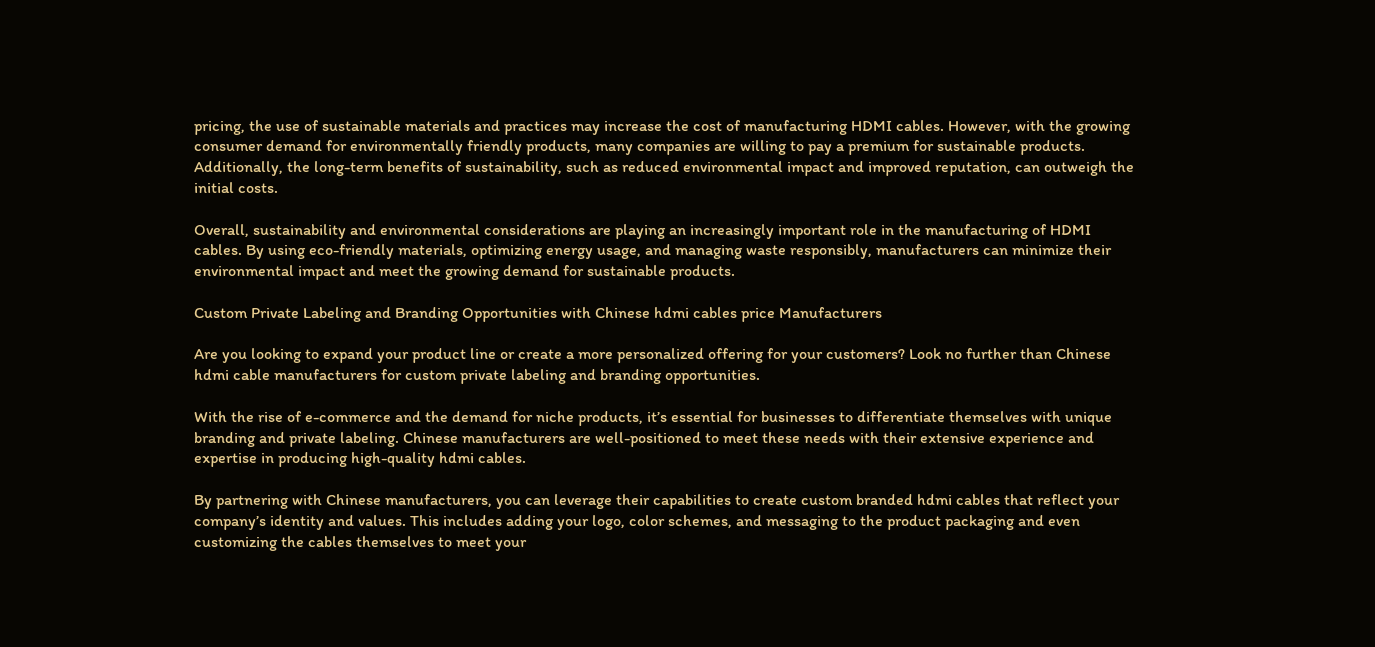pricing, the use of sustainable materials and practices may increase the cost of manufacturing HDMI cables. However, with the growing consumer demand for environmentally friendly products, many companies are willing to pay a premium for sustainable products. Additionally, the long-term benefits of sustainability, such as reduced environmental impact and improved reputation, can outweigh the initial costs.

Overall, sustainability and environmental considerations are playing an increasingly important role in the manufacturing of HDMI cables. By using eco-friendly materials, optimizing energy usage, and managing waste responsibly, manufacturers can minimize their environmental impact and meet the growing demand for sustainable products.

Custom Private Labeling and Branding Opportunities with Chinese hdmi cables price Manufacturers

Are you looking to expand your product line or create a more personalized offering for your customers? Look no further than Chinese hdmi cable manufacturers for custom private labeling and branding opportunities.

With the rise of e-commerce and the demand for niche products, it’s essential for businesses to differentiate themselves with unique branding and private labeling. Chinese manufacturers are well-positioned to meet these needs with their extensive experience and expertise in producing high-quality hdmi cables.

By partnering with Chinese manufacturers, you can leverage their capabilities to create custom branded hdmi cables that reflect your company’s identity and values. This includes adding your logo, color schemes, and messaging to the product packaging and even customizing the cables themselves to meet your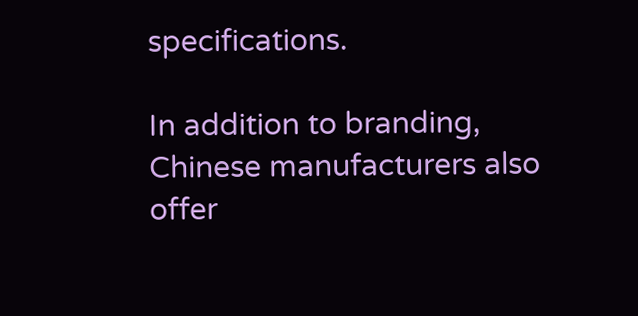specifications.

In addition to branding, Chinese manufacturers also offer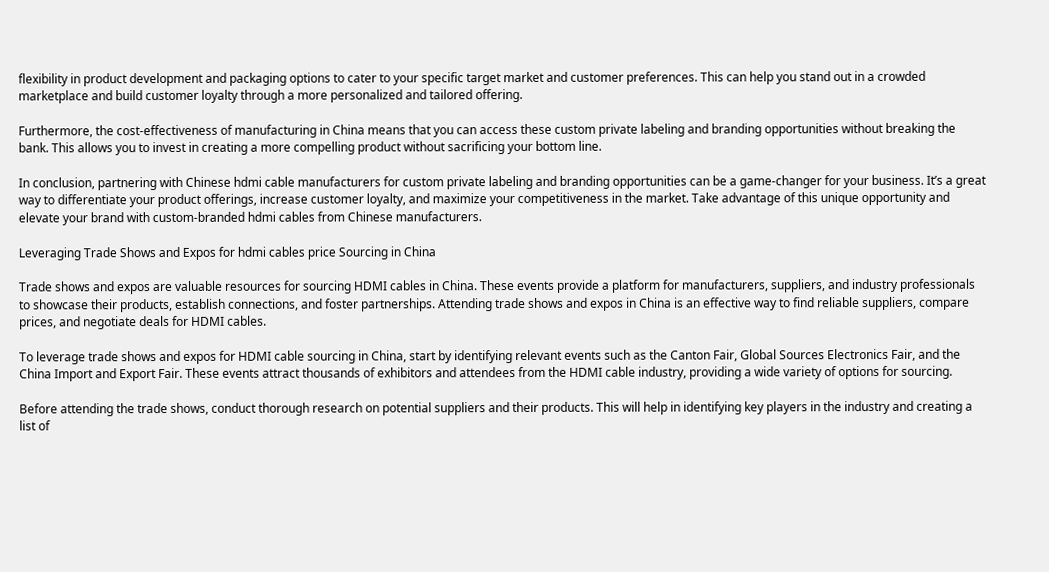flexibility in product development and packaging options to cater to your specific target market and customer preferences. This can help you stand out in a crowded marketplace and build customer loyalty through a more personalized and tailored offering.

Furthermore, the cost-effectiveness of manufacturing in China means that you can access these custom private labeling and branding opportunities without breaking the bank. This allows you to invest in creating a more compelling product without sacrificing your bottom line.

In conclusion, partnering with Chinese hdmi cable manufacturers for custom private labeling and branding opportunities can be a game-changer for your business. It’s a great way to differentiate your product offerings, increase customer loyalty, and maximize your competitiveness in the market. Take advantage of this unique opportunity and elevate your brand with custom-branded hdmi cables from Chinese manufacturers.

Leveraging Trade Shows and Expos for hdmi cables price Sourcing in China

Trade shows and expos are valuable resources for sourcing HDMI cables in China. These events provide a platform for manufacturers, suppliers, and industry professionals to showcase their products, establish connections, and foster partnerships. Attending trade shows and expos in China is an effective way to find reliable suppliers, compare prices, and negotiate deals for HDMI cables.

To leverage trade shows and expos for HDMI cable sourcing in China, start by identifying relevant events such as the Canton Fair, Global Sources Electronics Fair, and the China Import and Export Fair. These events attract thousands of exhibitors and attendees from the HDMI cable industry, providing a wide variety of options for sourcing.

Before attending the trade shows, conduct thorough research on potential suppliers and their products. This will help in identifying key players in the industry and creating a list of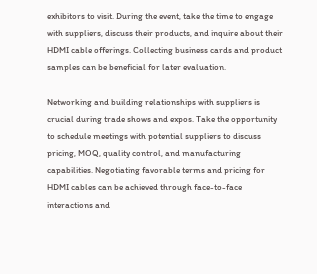exhibitors to visit. During the event, take the time to engage with suppliers, discuss their products, and inquire about their HDMI cable offerings. Collecting business cards and product samples can be beneficial for later evaluation.

Networking and building relationships with suppliers is crucial during trade shows and expos. Take the opportunity to schedule meetings with potential suppliers to discuss pricing, MOQ, quality control, and manufacturing capabilities. Negotiating favorable terms and pricing for HDMI cables can be achieved through face-to-face interactions and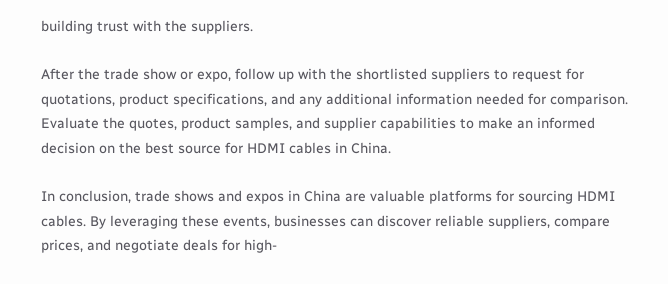building trust with the suppliers.

After the trade show or expo, follow up with the shortlisted suppliers to request for quotations, product specifications, and any additional information needed for comparison. Evaluate the quotes, product samples, and supplier capabilities to make an informed decision on the best source for HDMI cables in China.

In conclusion, trade shows and expos in China are valuable platforms for sourcing HDMI cables. By leveraging these events, businesses can discover reliable suppliers, compare prices, and negotiate deals for high-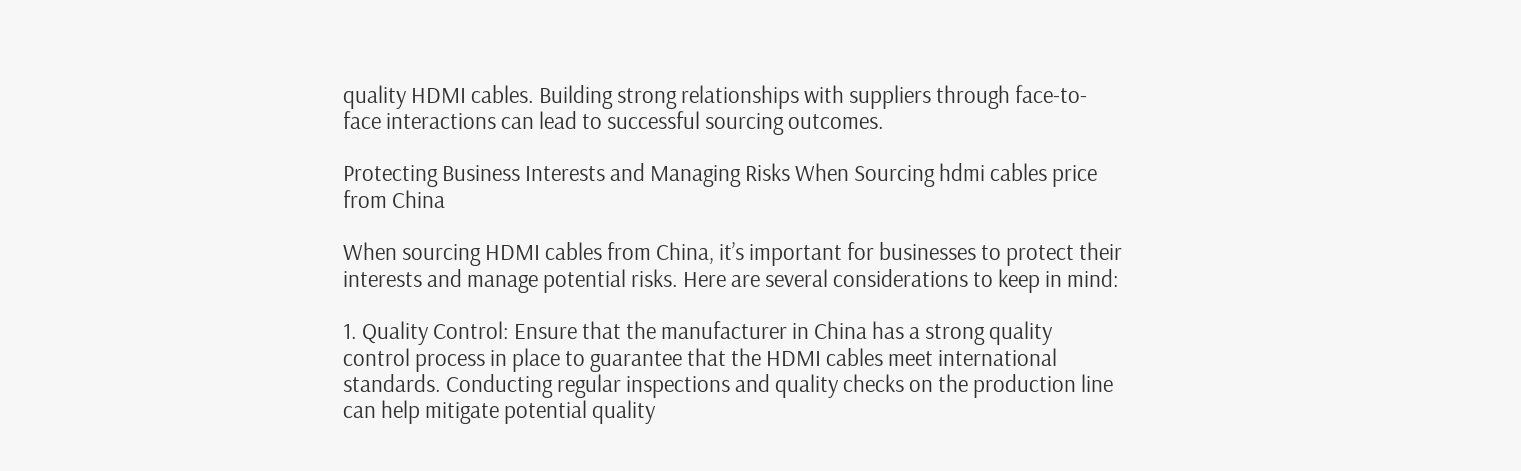quality HDMI cables. Building strong relationships with suppliers through face-to-face interactions can lead to successful sourcing outcomes.

Protecting Business Interests and Managing Risks When Sourcing hdmi cables price from China

When sourcing HDMI cables from China, it’s important for businesses to protect their interests and manage potential risks. Here are several considerations to keep in mind:

1. Quality Control: Ensure that the manufacturer in China has a strong quality control process in place to guarantee that the HDMI cables meet international standards. Conducting regular inspections and quality checks on the production line can help mitigate potential quality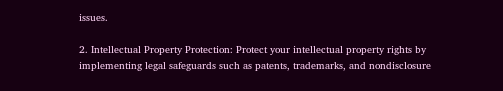issues.

2. Intellectual Property Protection: Protect your intellectual property rights by implementing legal safeguards such as patents, trademarks, and nondisclosure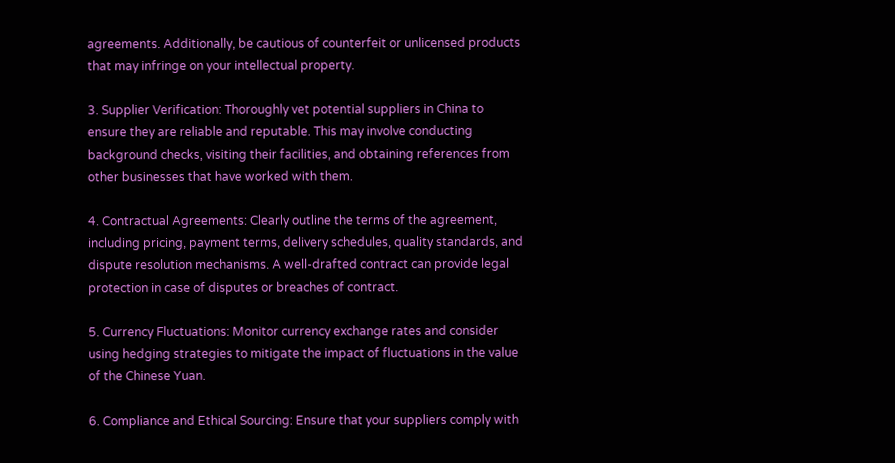agreements. Additionally, be cautious of counterfeit or unlicensed products that may infringe on your intellectual property.

3. Supplier Verification: Thoroughly vet potential suppliers in China to ensure they are reliable and reputable. This may involve conducting background checks, visiting their facilities, and obtaining references from other businesses that have worked with them.

4. Contractual Agreements: Clearly outline the terms of the agreement, including pricing, payment terms, delivery schedules, quality standards, and dispute resolution mechanisms. A well-drafted contract can provide legal protection in case of disputes or breaches of contract.

5. Currency Fluctuations: Monitor currency exchange rates and consider using hedging strategies to mitigate the impact of fluctuations in the value of the Chinese Yuan.

6. Compliance and Ethical Sourcing: Ensure that your suppliers comply with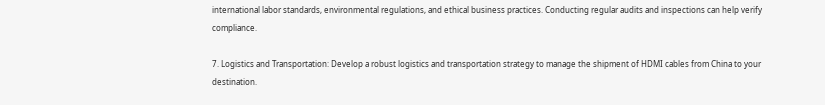international labor standards, environmental regulations, and ethical business practices. Conducting regular audits and inspections can help verify compliance.

7. Logistics and Transportation: Develop a robust logistics and transportation strategy to manage the shipment of HDMI cables from China to your destination.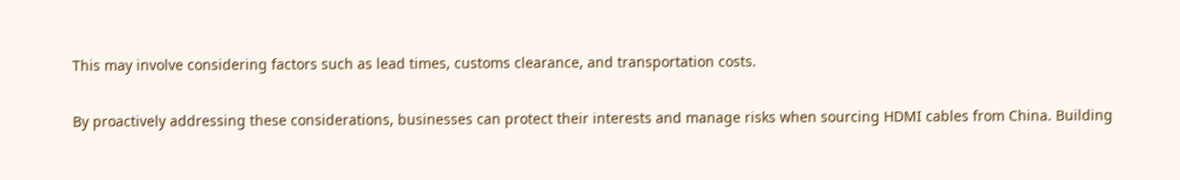This may involve considering factors such as lead times, customs clearance, and transportation costs.

By proactively addressing these considerations, businesses can protect their interests and manage risks when sourcing HDMI cables from China. Building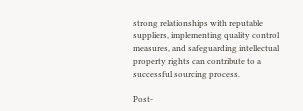strong relationships with reputable suppliers, implementing quality control measures, and safeguarding intellectual property rights can contribute to a successful sourcing process.

Post-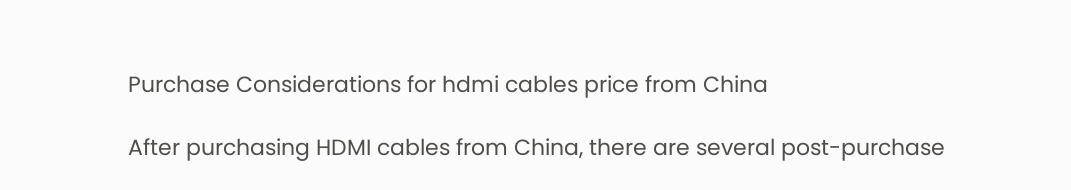Purchase Considerations for hdmi cables price from China

After purchasing HDMI cables from China, there are several post-purchase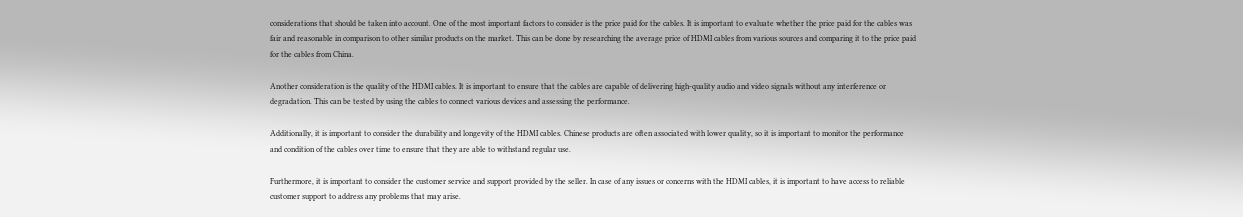considerations that should be taken into account. One of the most important factors to consider is the price paid for the cables. It is important to evaluate whether the price paid for the cables was fair and reasonable in comparison to other similar products on the market. This can be done by researching the average price of HDMI cables from various sources and comparing it to the price paid for the cables from China.

Another consideration is the quality of the HDMI cables. It is important to ensure that the cables are capable of delivering high-quality audio and video signals without any interference or degradation. This can be tested by using the cables to connect various devices and assessing the performance.

Additionally, it is important to consider the durability and longevity of the HDMI cables. Chinese products are often associated with lower quality, so it is important to monitor the performance and condition of the cables over time to ensure that they are able to withstand regular use.

Furthermore, it is important to consider the customer service and support provided by the seller. In case of any issues or concerns with the HDMI cables, it is important to have access to reliable customer support to address any problems that may arise.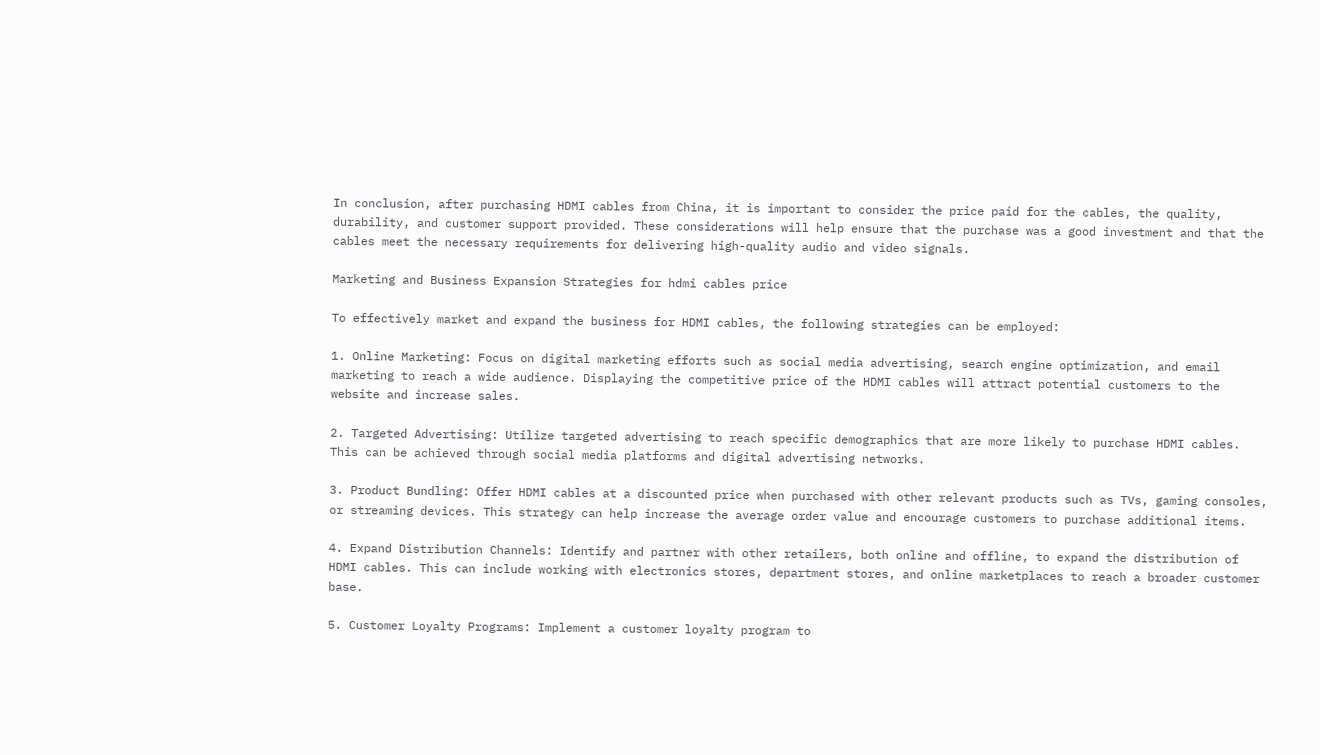In conclusion, after purchasing HDMI cables from China, it is important to consider the price paid for the cables, the quality, durability, and customer support provided. These considerations will help ensure that the purchase was a good investment and that the cables meet the necessary requirements for delivering high-quality audio and video signals.

Marketing and Business Expansion Strategies for hdmi cables price

To effectively market and expand the business for HDMI cables, the following strategies can be employed:

1. Online Marketing: Focus on digital marketing efforts such as social media advertising, search engine optimization, and email marketing to reach a wide audience. Displaying the competitive price of the HDMI cables will attract potential customers to the website and increase sales.

2. Targeted Advertising: Utilize targeted advertising to reach specific demographics that are more likely to purchase HDMI cables. This can be achieved through social media platforms and digital advertising networks.

3. Product Bundling: Offer HDMI cables at a discounted price when purchased with other relevant products such as TVs, gaming consoles, or streaming devices. This strategy can help increase the average order value and encourage customers to purchase additional items.

4. Expand Distribution Channels: Identify and partner with other retailers, both online and offline, to expand the distribution of HDMI cables. This can include working with electronics stores, department stores, and online marketplaces to reach a broader customer base.

5. Customer Loyalty Programs: Implement a customer loyalty program to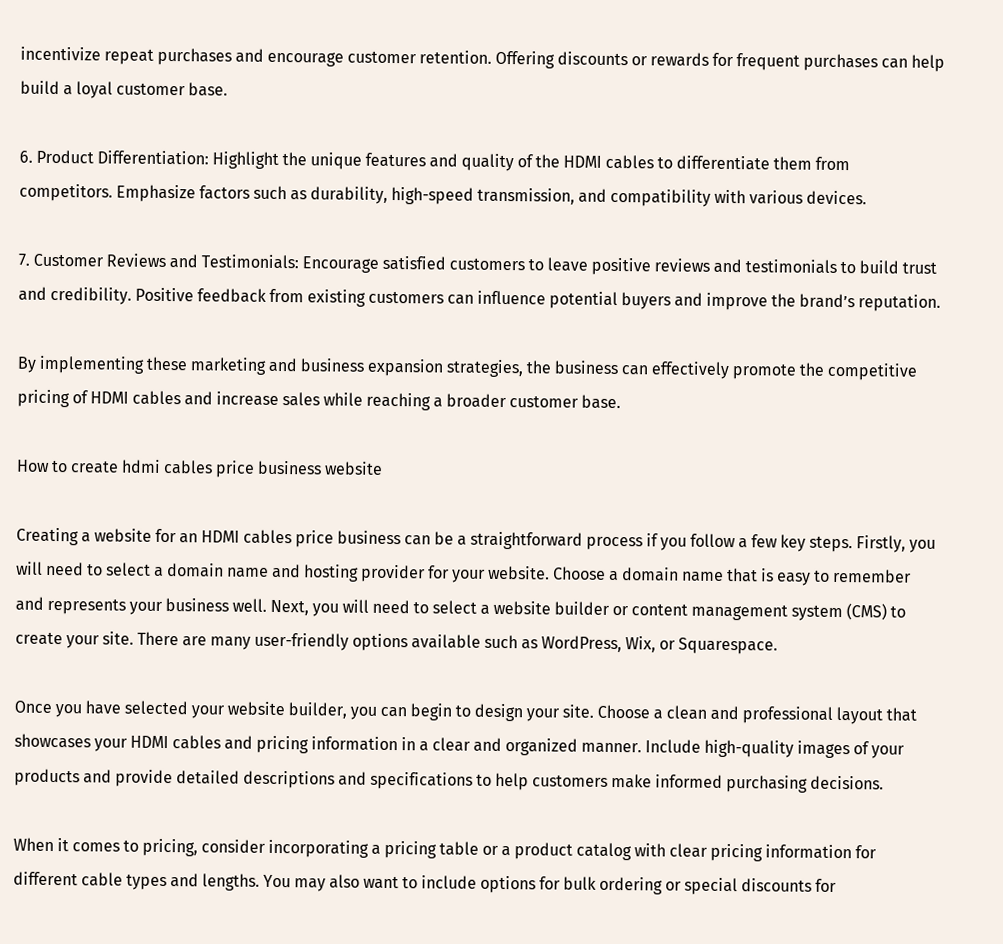incentivize repeat purchases and encourage customer retention. Offering discounts or rewards for frequent purchases can help build a loyal customer base.

6. Product Differentiation: Highlight the unique features and quality of the HDMI cables to differentiate them from competitors. Emphasize factors such as durability, high-speed transmission, and compatibility with various devices.

7. Customer Reviews and Testimonials: Encourage satisfied customers to leave positive reviews and testimonials to build trust and credibility. Positive feedback from existing customers can influence potential buyers and improve the brand’s reputation.

By implementing these marketing and business expansion strategies, the business can effectively promote the competitive pricing of HDMI cables and increase sales while reaching a broader customer base.

How to create hdmi cables price business website

Creating a website for an HDMI cables price business can be a straightforward process if you follow a few key steps. Firstly, you will need to select a domain name and hosting provider for your website. Choose a domain name that is easy to remember and represents your business well. Next, you will need to select a website builder or content management system (CMS) to create your site. There are many user-friendly options available such as WordPress, Wix, or Squarespace.

Once you have selected your website builder, you can begin to design your site. Choose a clean and professional layout that showcases your HDMI cables and pricing information in a clear and organized manner. Include high-quality images of your products and provide detailed descriptions and specifications to help customers make informed purchasing decisions.

When it comes to pricing, consider incorporating a pricing table or a product catalog with clear pricing information for different cable types and lengths. You may also want to include options for bulk ordering or special discounts for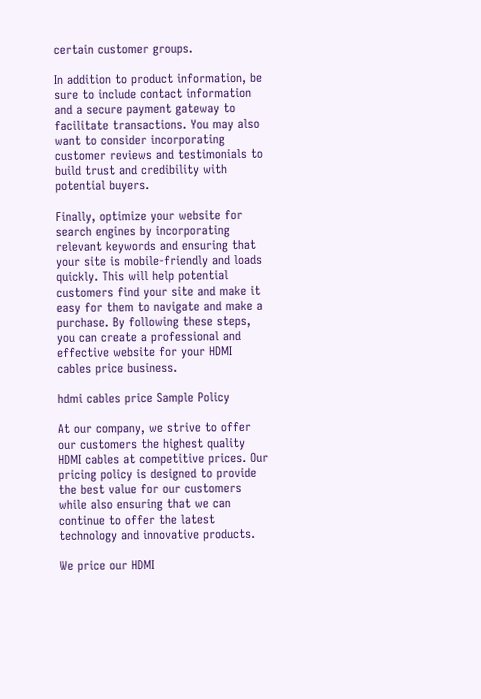certain customer groups.

In addition to product information, be sure to include contact information and a secure payment gateway to facilitate transactions. You may also want to consider incorporating customer reviews and testimonials to build trust and credibility with potential buyers.

Finally, optimize your website for search engines by incorporating relevant keywords and ensuring that your site is mobile-friendly and loads quickly. This will help potential customers find your site and make it easy for them to navigate and make a purchase. By following these steps, you can create a professional and effective website for your HDMI cables price business.

hdmi cables price Sample Policy

At our company, we strive to offer our customers the highest quality HDMI cables at competitive prices. Our pricing policy is designed to provide the best value for our customers while also ensuring that we can continue to offer the latest technology and innovative products.

We price our HDMI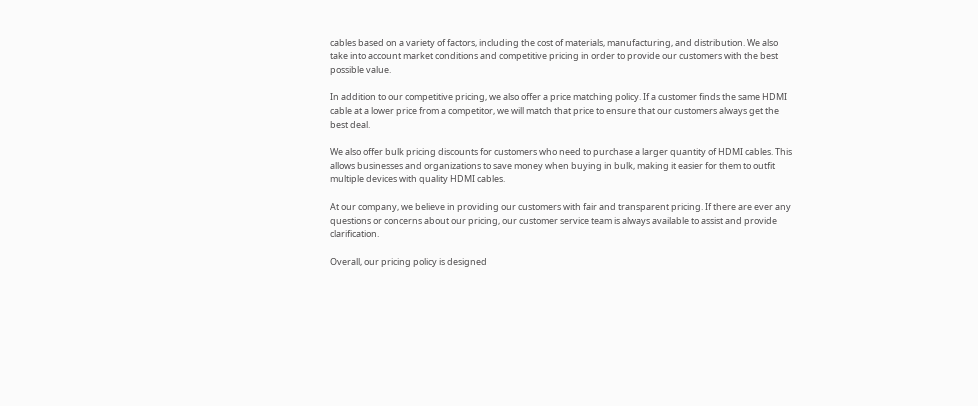cables based on a variety of factors, including the cost of materials, manufacturing, and distribution. We also take into account market conditions and competitive pricing in order to provide our customers with the best possible value.

In addition to our competitive pricing, we also offer a price matching policy. If a customer finds the same HDMI cable at a lower price from a competitor, we will match that price to ensure that our customers always get the best deal.

We also offer bulk pricing discounts for customers who need to purchase a larger quantity of HDMI cables. This allows businesses and organizations to save money when buying in bulk, making it easier for them to outfit multiple devices with quality HDMI cables.

At our company, we believe in providing our customers with fair and transparent pricing. If there are ever any questions or concerns about our pricing, our customer service team is always available to assist and provide clarification.

Overall, our pricing policy is designed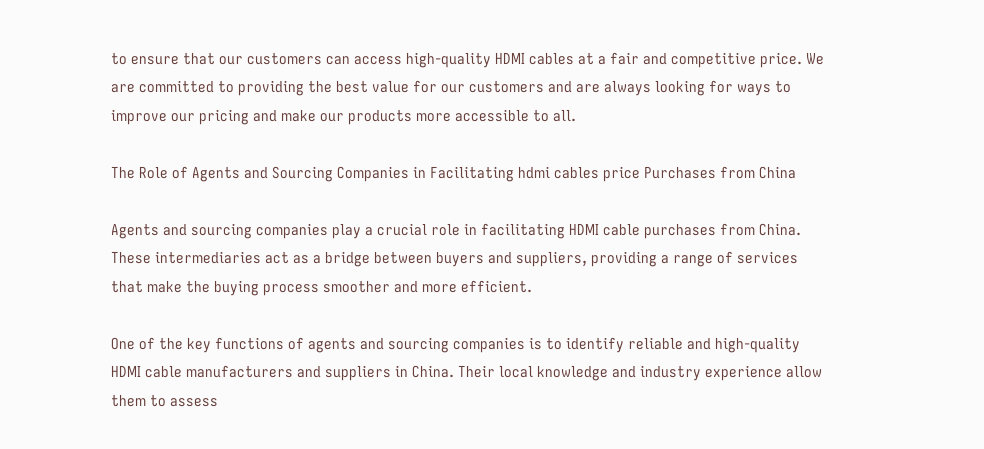to ensure that our customers can access high-quality HDMI cables at a fair and competitive price. We are committed to providing the best value for our customers and are always looking for ways to improve our pricing and make our products more accessible to all.

The Role of Agents and Sourcing Companies in Facilitating hdmi cables price Purchases from China

Agents and sourcing companies play a crucial role in facilitating HDMI cable purchases from China. These intermediaries act as a bridge between buyers and suppliers, providing a range of services that make the buying process smoother and more efficient.

One of the key functions of agents and sourcing companies is to identify reliable and high-quality HDMI cable manufacturers and suppliers in China. Their local knowledge and industry experience allow them to assess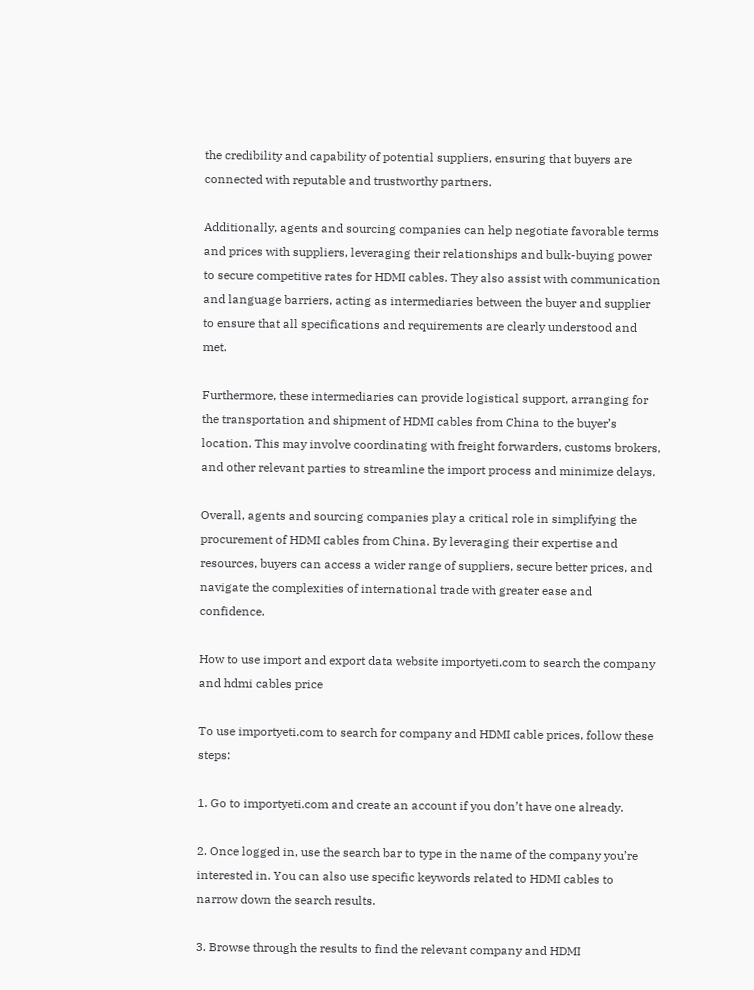the credibility and capability of potential suppliers, ensuring that buyers are connected with reputable and trustworthy partners.

Additionally, agents and sourcing companies can help negotiate favorable terms and prices with suppliers, leveraging their relationships and bulk-buying power to secure competitive rates for HDMI cables. They also assist with communication and language barriers, acting as intermediaries between the buyer and supplier to ensure that all specifications and requirements are clearly understood and met.

Furthermore, these intermediaries can provide logistical support, arranging for the transportation and shipment of HDMI cables from China to the buyer’s location. This may involve coordinating with freight forwarders, customs brokers, and other relevant parties to streamline the import process and minimize delays.

Overall, agents and sourcing companies play a critical role in simplifying the procurement of HDMI cables from China. By leveraging their expertise and resources, buyers can access a wider range of suppliers, secure better prices, and navigate the complexities of international trade with greater ease and confidence.

How to use import and export data website importyeti.com to search the company and hdmi cables price

To use importyeti.com to search for company and HDMI cable prices, follow these steps:

1. Go to importyeti.com and create an account if you don’t have one already.

2. Once logged in, use the search bar to type in the name of the company you’re interested in. You can also use specific keywords related to HDMI cables to narrow down the search results.

3. Browse through the results to find the relevant company and HDMI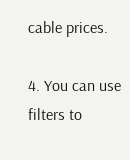cable prices.

4. You can use filters to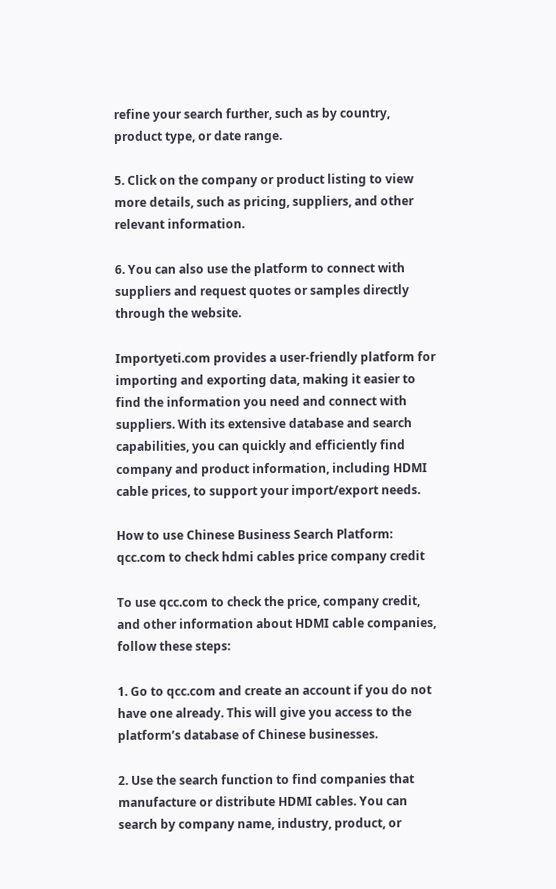refine your search further, such as by country, product type, or date range.

5. Click on the company or product listing to view more details, such as pricing, suppliers, and other relevant information.

6. You can also use the platform to connect with suppliers and request quotes or samples directly through the website.

Importyeti.com provides a user-friendly platform for importing and exporting data, making it easier to find the information you need and connect with suppliers. With its extensive database and search capabilities, you can quickly and efficiently find company and product information, including HDMI cable prices, to support your import/export needs.

How to use Chinese Business Search Platform: qcc.com to check hdmi cables price company credit

To use qcc.com to check the price, company credit, and other information about HDMI cable companies, follow these steps:

1. Go to qcc.com and create an account if you do not have one already. This will give you access to the platform’s database of Chinese businesses.

2. Use the search function to find companies that manufacture or distribute HDMI cables. You can search by company name, industry, product, or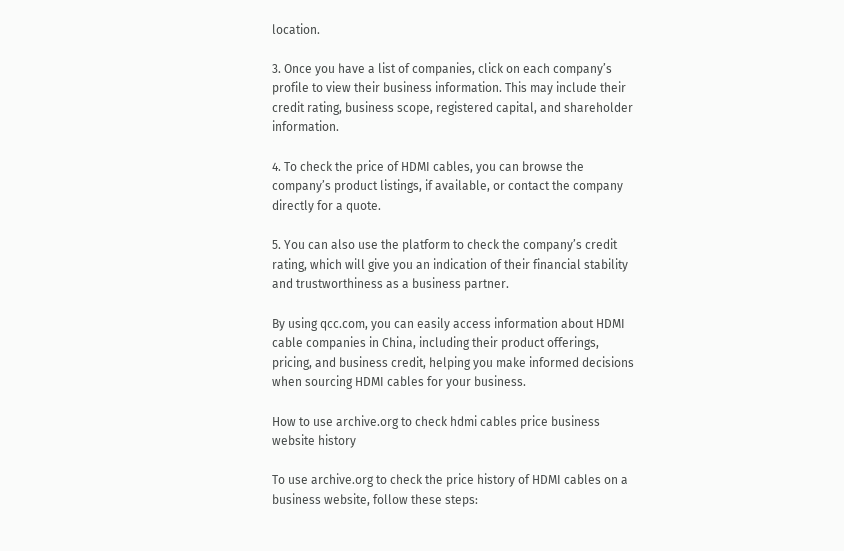location.

3. Once you have a list of companies, click on each company’s profile to view their business information. This may include their credit rating, business scope, registered capital, and shareholder information.

4. To check the price of HDMI cables, you can browse the company’s product listings, if available, or contact the company directly for a quote.

5. You can also use the platform to check the company’s credit rating, which will give you an indication of their financial stability and trustworthiness as a business partner.

By using qcc.com, you can easily access information about HDMI cable companies in China, including their product offerings, pricing, and business credit, helping you make informed decisions when sourcing HDMI cables for your business.

How to use archive.org to check hdmi cables price business website history

To use archive.org to check the price history of HDMI cables on a business website, follow these steps: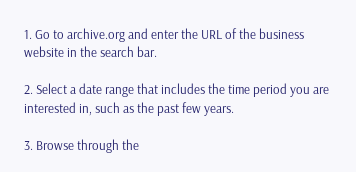1. Go to archive.org and enter the URL of the business website in the search bar.

2. Select a date range that includes the time period you are interested in, such as the past few years.

3. Browse through the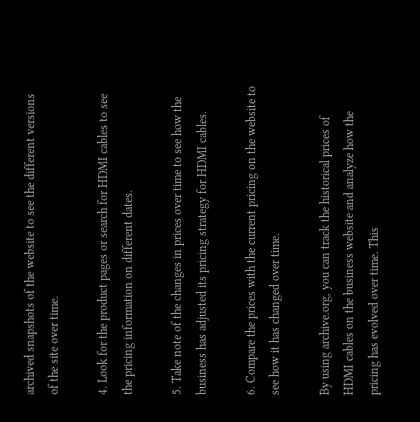archived snapshots of the website to see the different versions of the site over time.

4. Look for the product pages or search for HDMI cables to see the pricing information on different dates.

5. Take note of the changes in prices over time to see how the business has adjusted its pricing strategy for HDMI cables.

6. Compare the prices with the current pricing on the website to see how it has changed over time.

By using archive.org, you can track the historical prices of HDMI cables on the business website and analyze how the pricing has evolved over time. This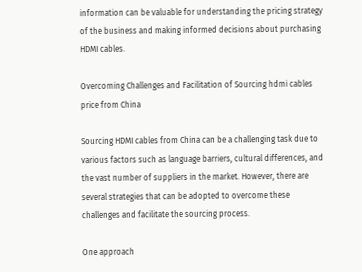information can be valuable for understanding the pricing strategy of the business and making informed decisions about purchasing HDMI cables.

Overcoming Challenges and Facilitation of Sourcing hdmi cables price from China

Sourcing HDMI cables from China can be a challenging task due to various factors such as language barriers, cultural differences, and the vast number of suppliers in the market. However, there are several strategies that can be adopted to overcome these challenges and facilitate the sourcing process.

One approach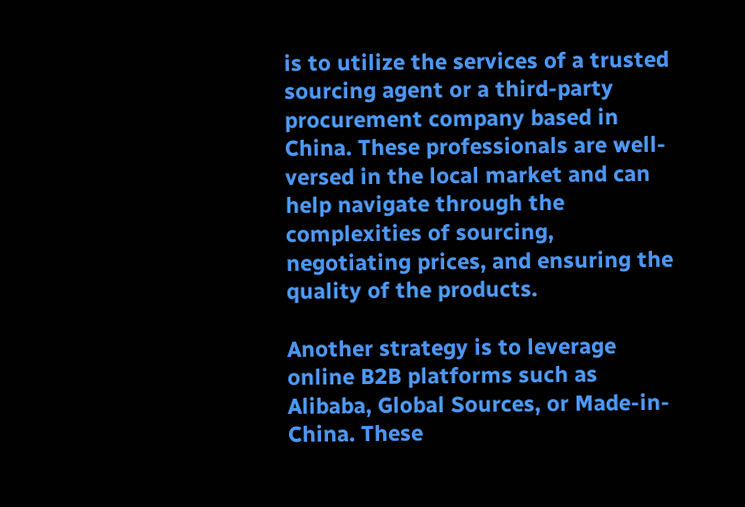is to utilize the services of a trusted sourcing agent or a third-party procurement company based in China. These professionals are well-versed in the local market and can help navigate through the complexities of sourcing, negotiating prices, and ensuring the quality of the products.

Another strategy is to leverage online B2B platforms such as Alibaba, Global Sources, or Made-in-China. These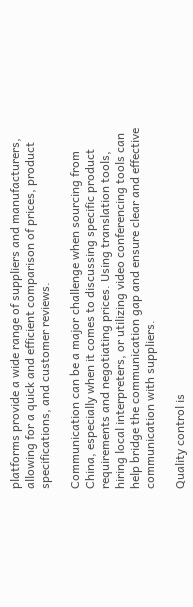platforms provide a wide range of suppliers and manufacturers, allowing for a quick and efficient comparison of prices, product specifications, and customer reviews.

Communication can be a major challenge when sourcing from China, especially when it comes to discussing specific product requirements and negotiating prices. Using translation tools, hiring local interpreters, or utilizing video conferencing tools can help bridge the communication gap and ensure clear and effective communication with suppliers.

Quality control is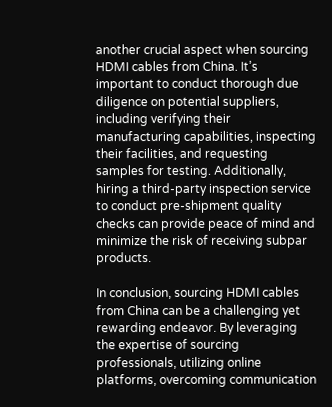another crucial aspect when sourcing HDMI cables from China. It’s important to conduct thorough due diligence on potential suppliers, including verifying their manufacturing capabilities, inspecting their facilities, and requesting samples for testing. Additionally, hiring a third-party inspection service to conduct pre-shipment quality checks can provide peace of mind and minimize the risk of receiving subpar products.

In conclusion, sourcing HDMI cables from China can be a challenging yet rewarding endeavor. By leveraging the expertise of sourcing professionals, utilizing online platforms, overcoming communication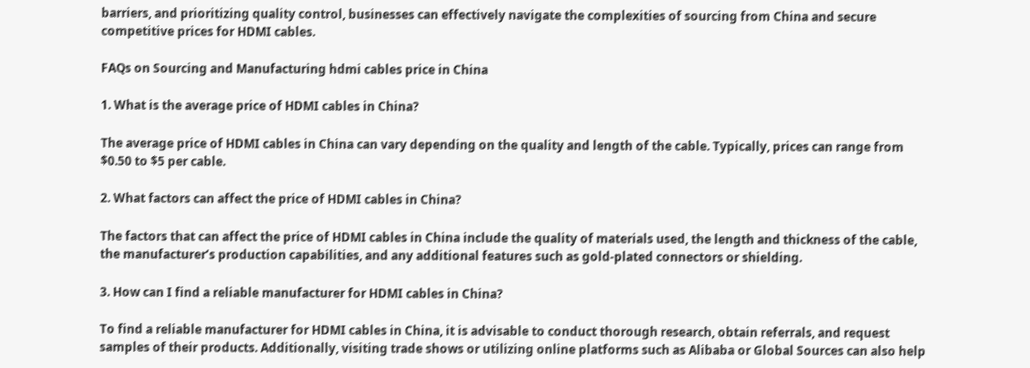barriers, and prioritizing quality control, businesses can effectively navigate the complexities of sourcing from China and secure competitive prices for HDMI cables.

FAQs on Sourcing and Manufacturing hdmi cables price in China

1. What is the average price of HDMI cables in China?

The average price of HDMI cables in China can vary depending on the quality and length of the cable. Typically, prices can range from $0.50 to $5 per cable.

2. What factors can affect the price of HDMI cables in China?

The factors that can affect the price of HDMI cables in China include the quality of materials used, the length and thickness of the cable, the manufacturer’s production capabilities, and any additional features such as gold-plated connectors or shielding.

3. How can I find a reliable manufacturer for HDMI cables in China?

To find a reliable manufacturer for HDMI cables in China, it is advisable to conduct thorough research, obtain referrals, and request samples of their products. Additionally, visiting trade shows or utilizing online platforms such as Alibaba or Global Sources can also help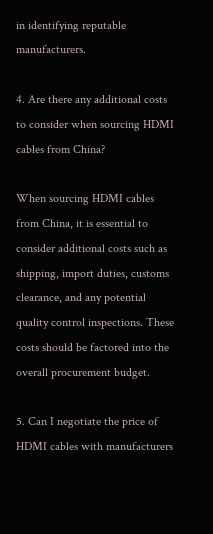in identifying reputable manufacturers.

4. Are there any additional costs to consider when sourcing HDMI cables from China?

When sourcing HDMI cables from China, it is essential to consider additional costs such as shipping, import duties, customs clearance, and any potential quality control inspections. These costs should be factored into the overall procurement budget.

5. Can I negotiate the price of HDMI cables with manufacturers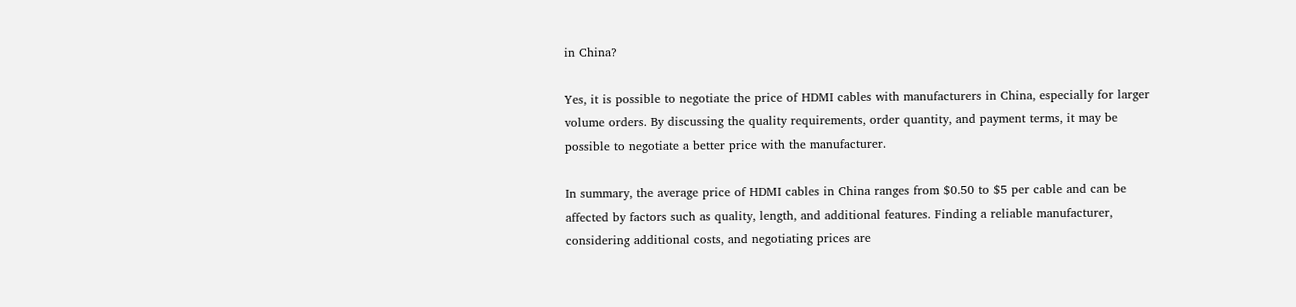in China?

Yes, it is possible to negotiate the price of HDMI cables with manufacturers in China, especially for larger volume orders. By discussing the quality requirements, order quantity, and payment terms, it may be possible to negotiate a better price with the manufacturer.

In summary, the average price of HDMI cables in China ranges from $0.50 to $5 per cable and can be affected by factors such as quality, length, and additional features. Finding a reliable manufacturer, considering additional costs, and negotiating prices are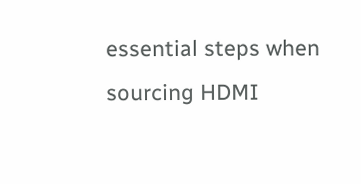essential steps when sourcing HDMI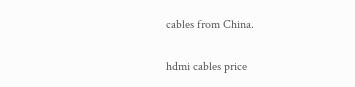cables from China.

hdmi cables price